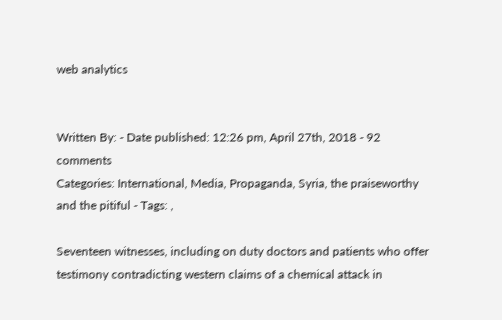web analytics


Written By: - Date published: 12:26 pm, April 27th, 2018 - 92 comments
Categories: International, Media, Propaganda, Syria, the praiseworthy and the pitiful - Tags: ,

Seventeen witnesses, including on duty doctors and patients who offer testimony contradicting western claims of a chemical attack in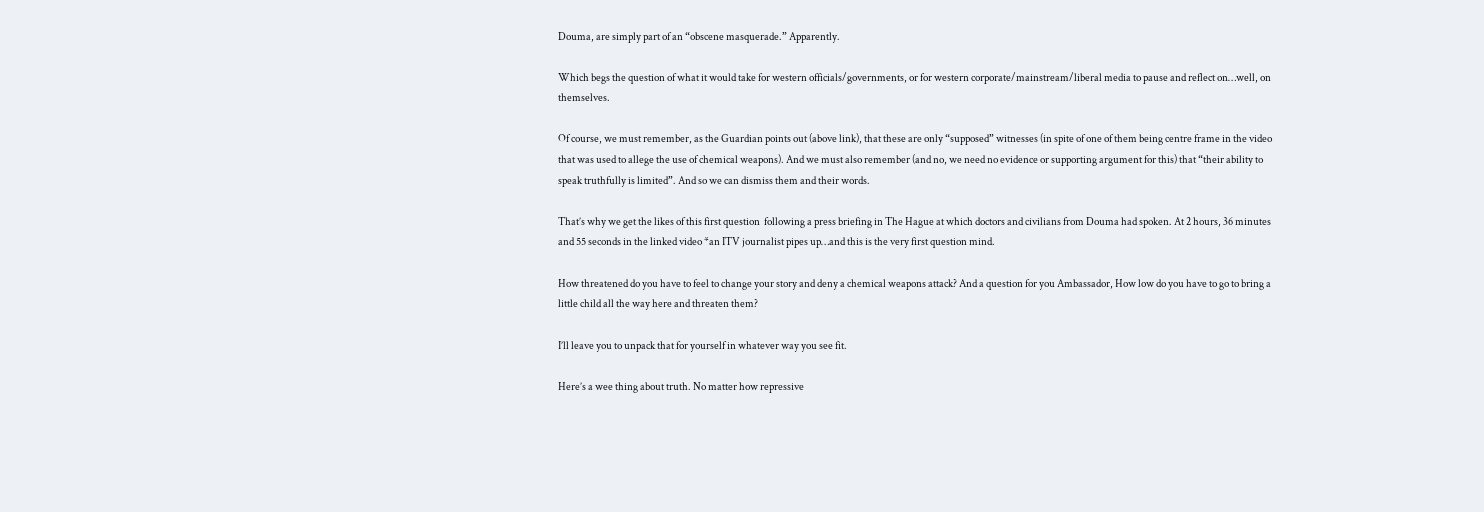Douma, are simply part of an “obscene masquerade.” Apparently.

Which begs the question of what it would take for western officials/governments, or for western corporate/mainstream/liberal media to pause and reflect on…well, on themselves.

Of course, we must remember, as the Guardian points out (above link), that these are only “supposed” witnesses (in spite of one of them being centre frame in the video that was used to allege the use of chemical weapons). And we must also remember (and no, we need no evidence or supporting argument for this) that “their ability to speak truthfully is limited”. And so we can dismiss them and their words.

That’s why we get the likes of this first question  following a press briefing in The Hague at which doctors and civilians from Douma had spoken. At 2 hours, 36 minutes and 55 seconds in the linked video *an ITV journalist pipes up…and this is the very first question mind.

How threatened do you have to feel to change your story and deny a chemical weapons attack? And a question for you Ambassador, How low do you have to go to bring a little child all the way here and threaten them?

I’ll leave you to unpack that for yourself in whatever way you see fit.

Here’s a wee thing about truth. No matter how repressive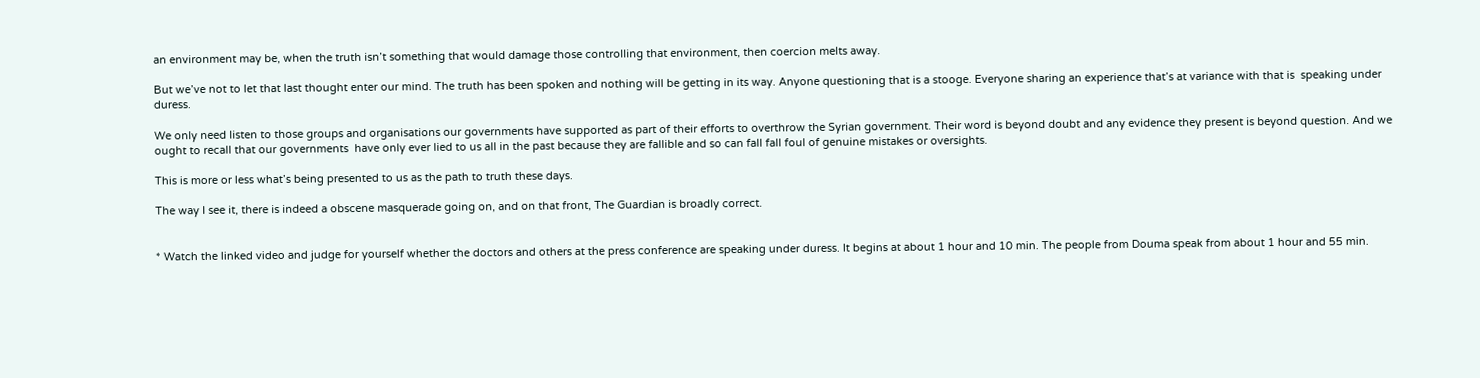an environment may be, when the truth isn’t something that would damage those controlling that environment, then coercion melts away.

But we’ve not to let that last thought enter our mind. The truth has been spoken and nothing will be getting in its way. Anyone questioning that is a stooge. Everyone sharing an experience that’s at variance with that is  speaking under duress.

We only need listen to those groups and organisations our governments have supported as part of their efforts to overthrow the Syrian government. Their word is beyond doubt and any evidence they present is beyond question. And we ought to recall that our governments  have only ever lied to us all in the past because they are fallible and so can fall fall foul of genuine mistakes or oversights.

This is more or less what’s being presented to us as the path to truth these days.

The way I see it, there is indeed a obscene masquerade going on, and on that front, The Guardian is broadly correct.


* Watch the linked video and judge for yourself whether the doctors and others at the press conference are speaking under duress. It begins at about 1 hour and 10 min. The people from Douma speak from about 1 hour and 55 min.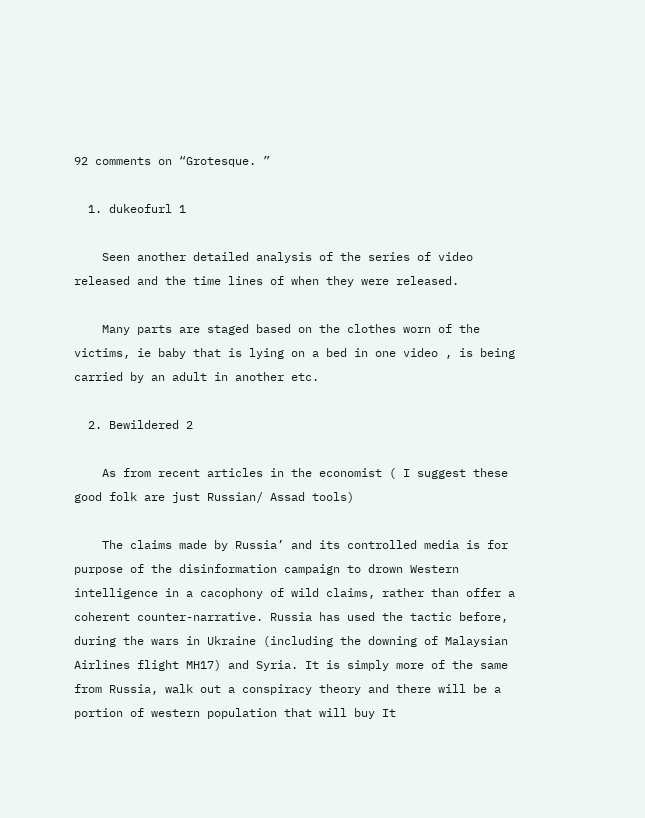92 comments on “Grotesque. ”

  1. dukeofurl 1

    Seen another detailed analysis of the series of video released and the time lines of when they were released.

    Many parts are staged based on the clothes worn of the victims, ie baby that is lying on a bed in one video , is being carried by an adult in another etc.

  2. Bewildered 2

    As from recent articles in the economist ( I suggest these good folk are just Russian/ Assad tools)

    The claims made by Russia’ and its controlled media is for purpose of the disinformation campaign to drown Western intelligence in a cacophony of wild claims, rather than offer a coherent counter-narrative. Russia has used the tactic before, during the wars in Ukraine (including the downing of Malaysian Airlines flight MH17) and Syria. It is simply more of the same from Russia, walk out a conspiracy theory and there will be a portion of western population that will buy It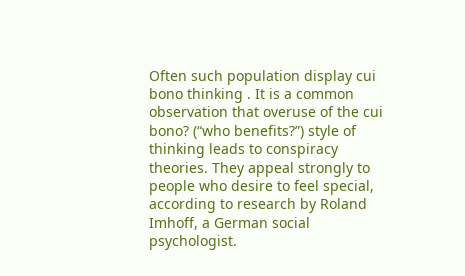Often such population display cui bono thinking . It is a common observation that overuse of the cui bono? (“who benefits?”) style of thinking leads to conspiracy theories. They appeal strongly to people who desire to feel special, according to research by Roland Imhoff, a German social psychologist.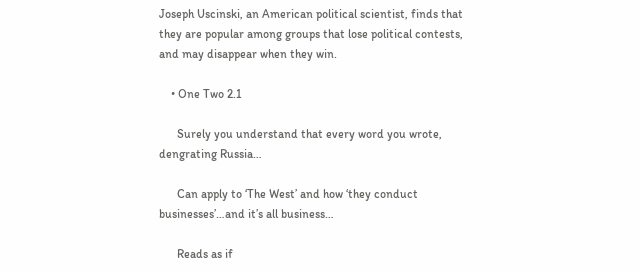Joseph Uscinski, an American political scientist, finds that they are popular among groups that lose political contests, and may disappear when they win.

    • One Two 2.1

      Surely you understand that every word you wrote, dengrating Russia…

      Can apply to ‘The West’ and how ‘they conduct businesses’…and it’s all business…

      Reads as if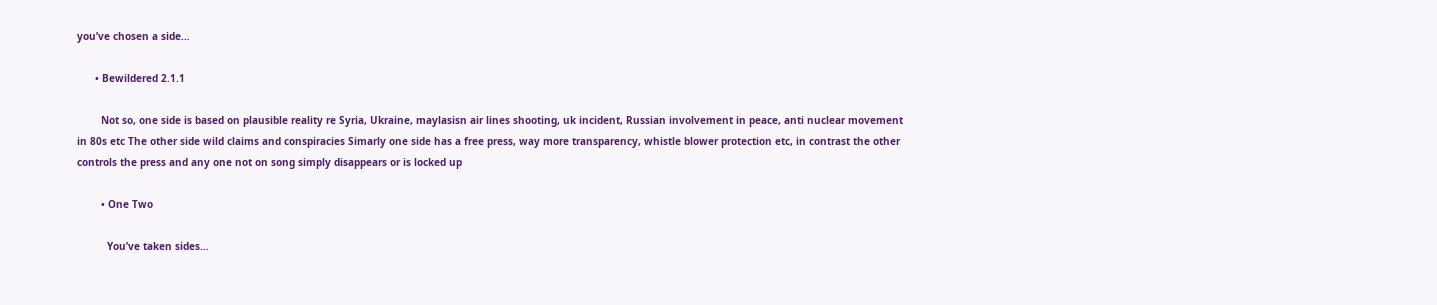you’ve chosen a side…

      • Bewildered 2.1.1

        Not so, one side is based on plausible reality re Syria, Ukraine, maylasisn air lines shooting, uk incident, Russian involvement in peace, anti nuclear movement in 80s etc The other side wild claims and conspiracies Simarly one side has a free press, way more transparency, whistle blower protection etc, in contrast the other controls the press and any one not on song simply disappears or is locked up

        • One Two

          You’ve taken sides…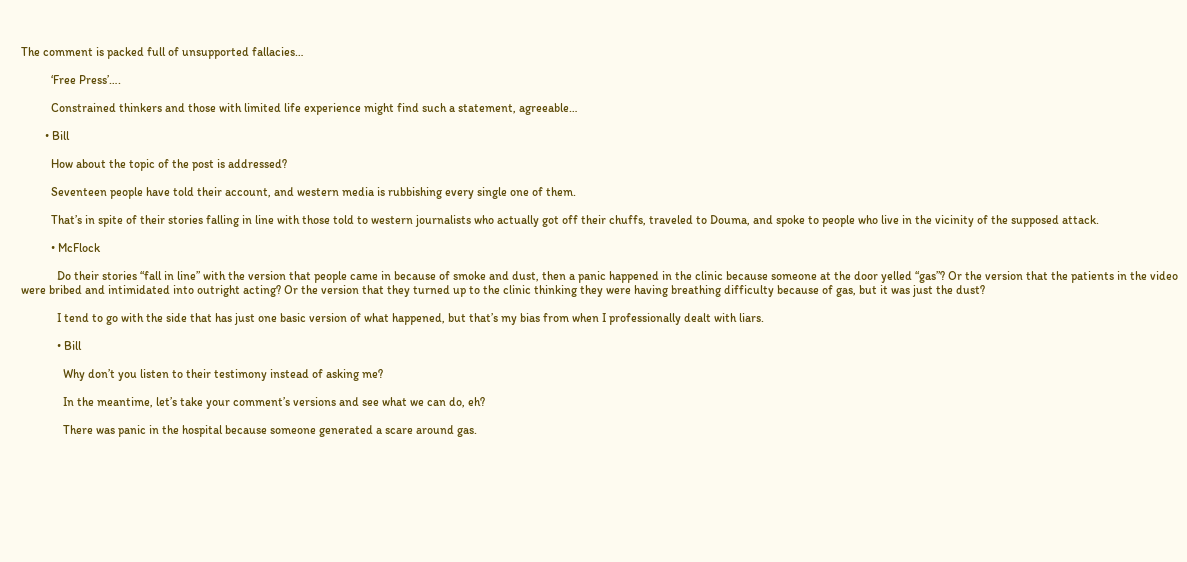The comment is packed full of unsupported fallacies…

          ‘Free Press’….

          Constrained thinkers and those with limited life experience might find such a statement, agreeable…

        • Bill

          How about the topic of the post is addressed?

          Seventeen people have told their account, and western media is rubbishing every single one of them.

          That’s in spite of their stories falling in line with those told to western journalists who actually got off their chuffs, traveled to Douma, and spoke to people who live in the vicinity of the supposed attack.

          • McFlock

            Do their stories “fall in line” with the version that people came in because of smoke and dust, then a panic happened in the clinic because someone at the door yelled “gas”? Or the version that the patients in the video were bribed and intimidated into outright acting? Or the version that they turned up to the clinic thinking they were having breathing difficulty because of gas, but it was just the dust?

            I tend to go with the side that has just one basic version of what happened, but that’s my bias from when I professionally dealt with liars.

            • Bill

              Why don’t you listen to their testimony instead of asking me?

              In the meantime, let’s take your comment’s versions and see what we can do, eh?

              There was panic in the hospital because someone generated a scare around gas.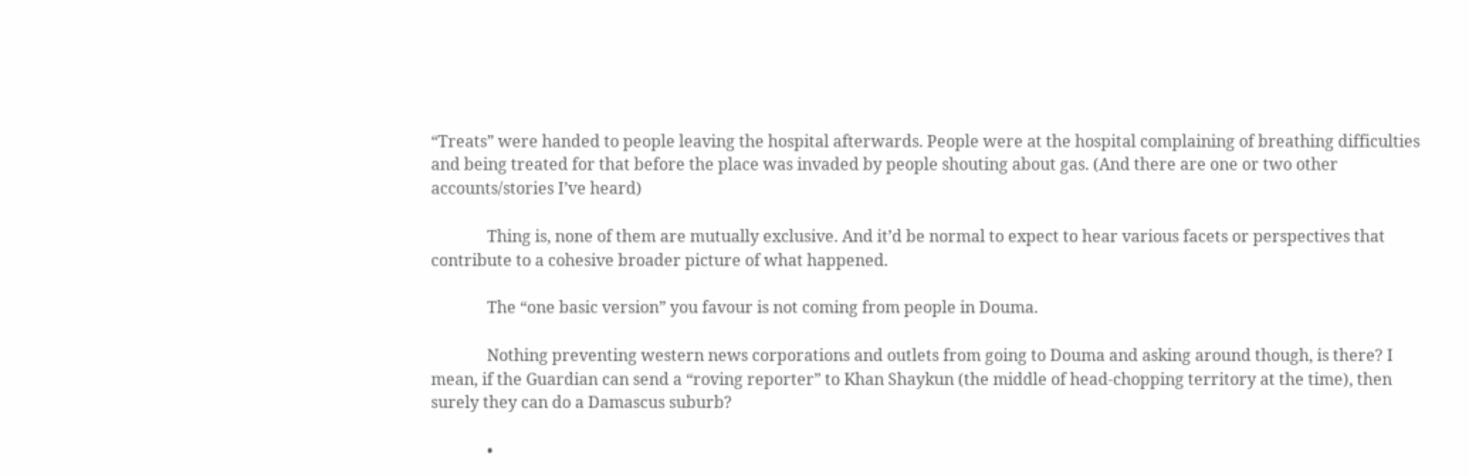“Treats” were handed to people leaving the hospital afterwards. People were at the hospital complaining of breathing difficulties and being treated for that before the place was invaded by people shouting about gas. (And there are one or two other accounts/stories I’ve heard)

              Thing is, none of them are mutually exclusive. And it’d be normal to expect to hear various facets or perspectives that contribute to a cohesive broader picture of what happened.

              The “one basic version” you favour is not coming from people in Douma.

              Nothing preventing western news corporations and outlets from going to Douma and asking around though, is there? I mean, if the Guardian can send a “roving reporter” to Khan Shaykun (the middle of head-chopping territory at the time), then surely they can do a Damascus suburb?

              •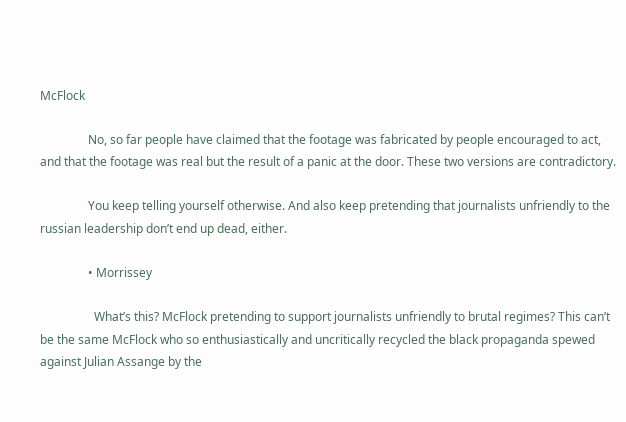McFlock

                No, so far people have claimed that the footage was fabricated by people encouraged to act, and that the footage was real but the result of a panic at the door. These two versions are contradictory.

                You keep telling yourself otherwise. And also keep pretending that journalists unfriendly to the russian leadership don’t end up dead, either.

                • Morrissey

                  What’s this? McFlock pretending to support journalists unfriendly to brutal regimes? This can’t be the same McFlock who so enthusiastically and uncritically recycled the black propaganda spewed against Julian Assange by the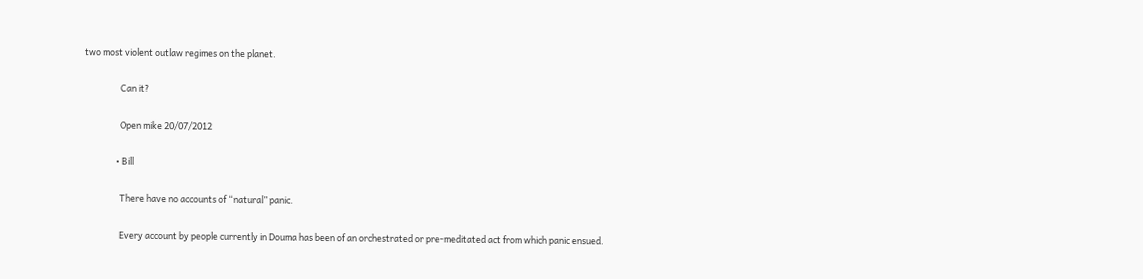two most violent outlaw regimes on the planet.

                  Can it?

                  Open mike 20/07/2012

                • Bill

                  There have no accounts of “natural” panic.

                  Every account by people currently in Douma has been of an orchestrated or pre-meditated act from which panic ensued.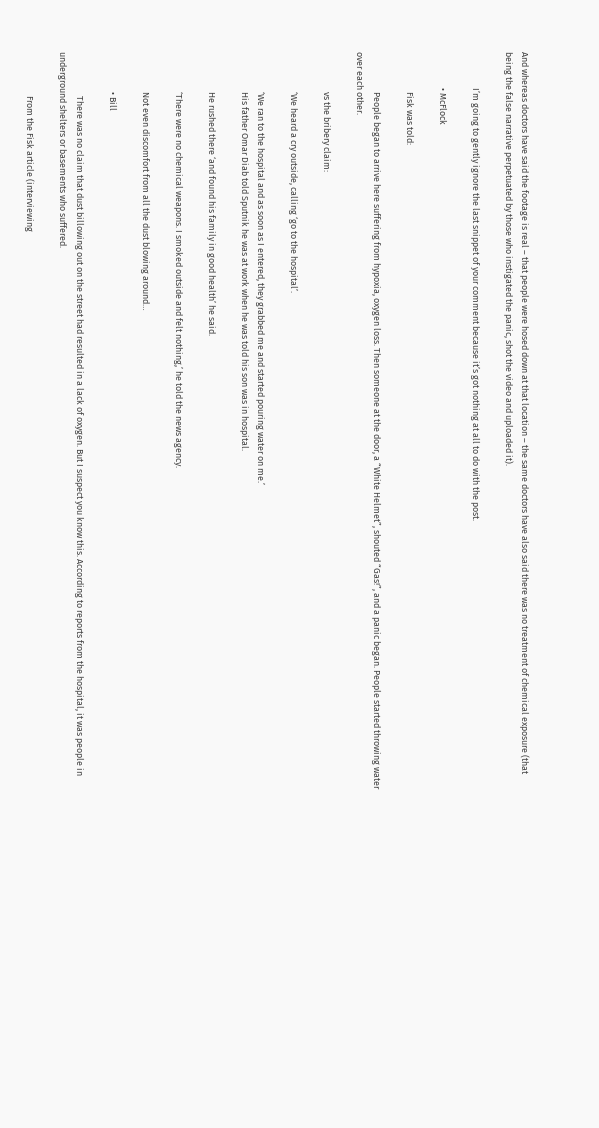And whereas doctors have said the footage is real – that people were hosed down at that location – the same doctors have also said there was no treatment of chemical exposure (that being the false narrative perpetuated by those who instigated the panic, shot the video and uploaded it).

                  I’m going to gently ignore the last snippet of your comment because it’s got nothing at all to do with the post.

                  • McFlock

                    Fisk was told:

                    People began to arrive here suffering from hypoxia, oxygen loss. Then someone at the door, a “White Helmet”, shouted “Gas!”, and a panic began. People started throwing water over each other.

                    vs the bribery claim:

                    ‘We heard a cry outside, calling ‘go to the hospital’.

                    ‘We ran to the hospital and as soon as I entered, they grabbed me and started pouring water on me.’
                    His father Omar Diab told Sputnik he was at work when he was told his son was in hospital.

                    He rushed there ‘and found his family in good health’ he said.

                    ‘There were no chemical weapons. I smoked outside and felt nothing,’ he told the news agency.

                    Not even discomfort from all the dust blowing around…

                    • Bill

                      There was no claim that dust billowing out on the street had resulted in a lack of oxygen. But I suspect you know this. According to reports from the hospital, it was people in underground shelters or basements who suffered.

                      From the Fisk article (interviewing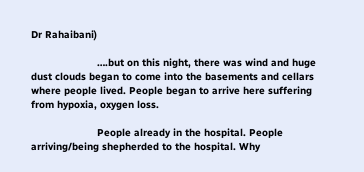Dr Rahaibani)

                      ….but on this night, there was wind and huge dust clouds began to come into the basements and cellars where people lived. People began to arrive here suffering from hypoxia, oxygen loss.

                      People already in the hospital. People arriving/being shepherded to the hospital. Why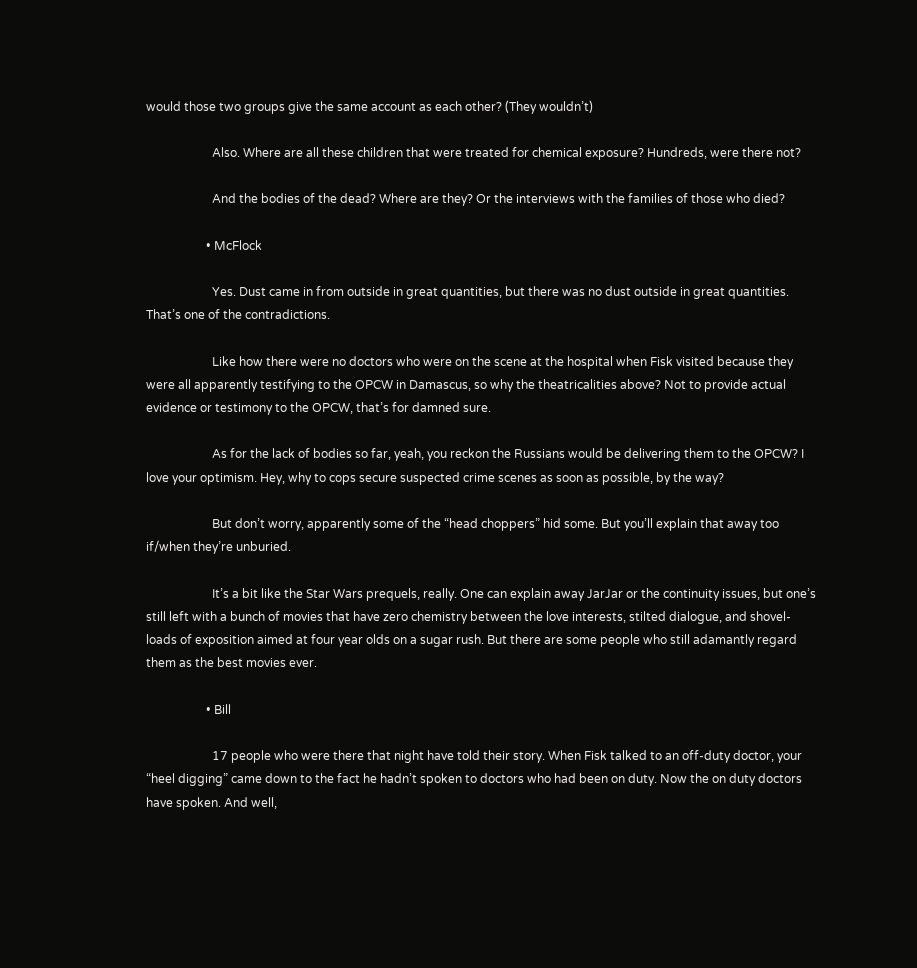would those two groups give the same account as each other? (They wouldn’t)

                      Also. Where are all these children that were treated for chemical exposure? Hundreds, were there not?

                      And the bodies of the dead? Where are they? Or the interviews with the families of those who died?

                    • McFlock

                      Yes. Dust came in from outside in great quantities, but there was no dust outside in great quantities. That’s one of the contradictions.

                      Like how there were no doctors who were on the scene at the hospital when Fisk visited because they were all apparently testifying to the OPCW in Damascus, so why the theatricalities above? Not to provide actual evidence or testimony to the OPCW, that’s for damned sure.

                      As for the lack of bodies so far, yeah, you reckon the Russians would be delivering them to the OPCW? I love your optimism. Hey, why to cops secure suspected crime scenes as soon as possible, by the way?

                      But don’t worry, apparently some of the “head choppers” hid some. But you’ll explain that away too if/when they’re unburied.

                      It’s a bit like the Star Wars prequels, really. One can explain away JarJar or the continuity issues, but one’s still left with a bunch of movies that have zero chemistry between the love interests, stilted dialogue, and shovel-loads of exposition aimed at four year olds on a sugar rush. But there are some people who still adamantly regard them as the best movies ever.

                    • Bill

                      17 people who were there that night have told their story. When Fisk talked to an off-duty doctor, your “heel digging” came down to the fact he hadn’t spoken to doctors who had been on duty. Now the on duty doctors have spoken. And well,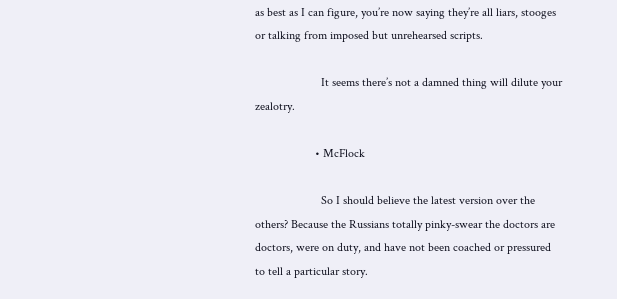as best as I can figure, you’re now saying they’re all liars, stooges or talking from imposed but unrehearsed scripts.

                      It seems there’s not a damned thing will dilute your zealotry.

                    • McFlock

                      So I should believe the latest version over the others? Because the Russians totally pinky-swear the doctors are doctors, were on duty, and have not been coached or pressured to tell a particular story.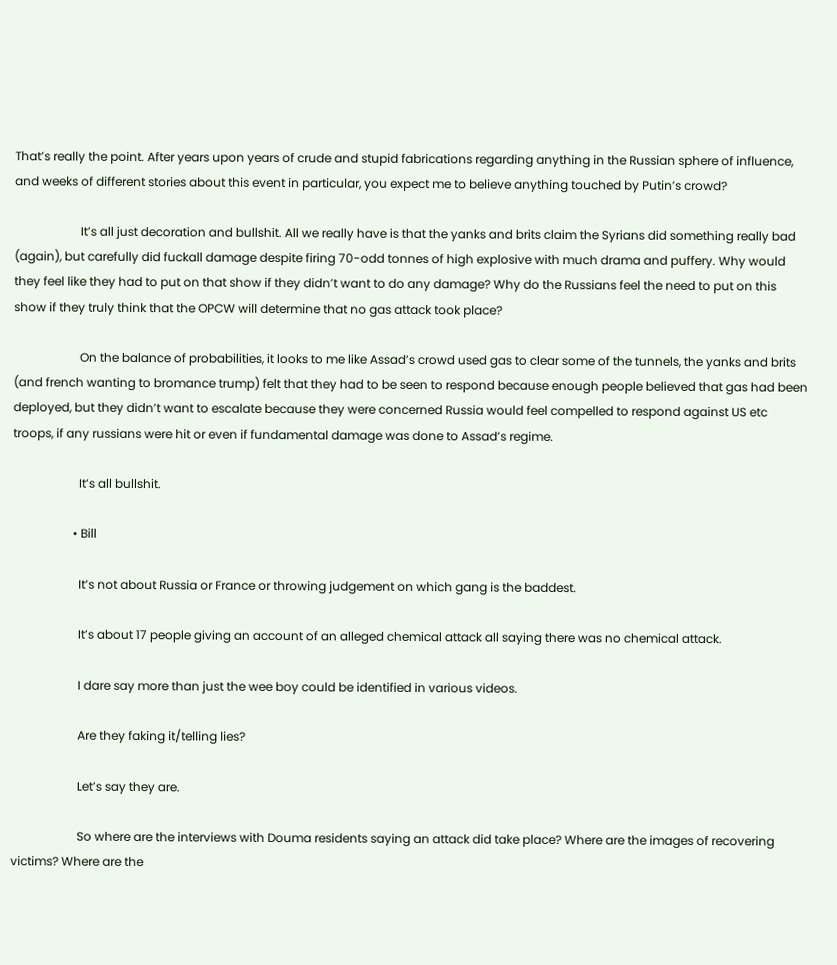That’s really the point. After years upon years of crude and stupid fabrications regarding anything in the Russian sphere of influence, and weeks of different stories about this event in particular, you expect me to believe anything touched by Putin’s crowd?

                      It’s all just decoration and bullshit. All we really have is that the yanks and brits claim the Syrians did something really bad (again), but carefully did fuckall damage despite firing 70-odd tonnes of high explosive with much drama and puffery. Why would they feel like they had to put on that show if they didn’t want to do any damage? Why do the Russians feel the need to put on this show if they truly think that the OPCW will determine that no gas attack took place?

                      On the balance of probabilities, it looks to me like Assad’s crowd used gas to clear some of the tunnels, the yanks and brits (and french wanting to bromance trump) felt that they had to be seen to respond because enough people believed that gas had been deployed, but they didn’t want to escalate because they were concerned Russia would feel compelled to respond against US etc troops, if any russians were hit or even if fundamental damage was done to Assad’s regime.

                      It’s all bullshit.

                    • Bill

                      It’s not about Russia or France or throwing judgement on which gang is the baddest.

                      It’s about 17 people giving an account of an alleged chemical attack all saying there was no chemical attack.

                      I dare say more than just the wee boy could be identified in various videos.

                      Are they faking it/telling lies?

                      Let’s say they are.

                      So where are the interviews with Douma residents saying an attack did take place? Where are the images of recovering victims? Where are the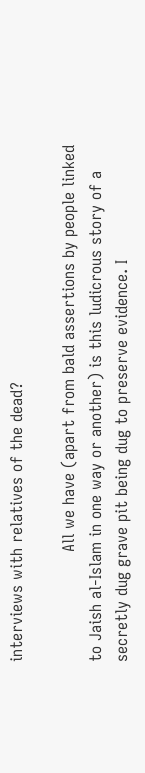interviews with relatives of the dead?

                      All we have (apart from bald assertions by people linked to Jaish al-Islam in one way or another) is this ludicrous story of a secretly dug grave pit being dug to preserve evidence. I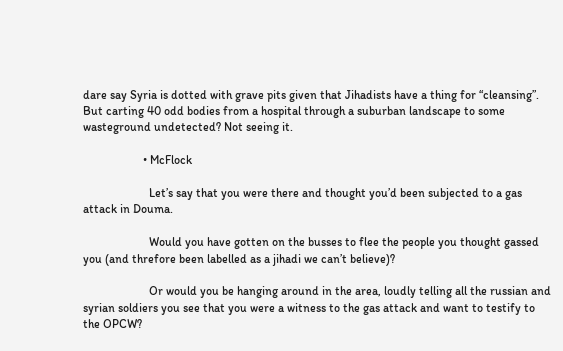dare say Syria is dotted with grave pits given that Jihadists have a thing for “cleansing”. But carting 40 odd bodies from a hospital through a suburban landscape to some wasteground undetected? Not seeing it.

                    • McFlock

                      Let’s say that you were there and thought you’d been subjected to a gas attack in Douma.

                      Would you have gotten on the busses to flee the people you thought gassed you (and threfore been labelled as a jihadi we can’t believe)?

                      Or would you be hanging around in the area, loudly telling all the russian and syrian soldiers you see that you were a witness to the gas attack and want to testify to the OPCW?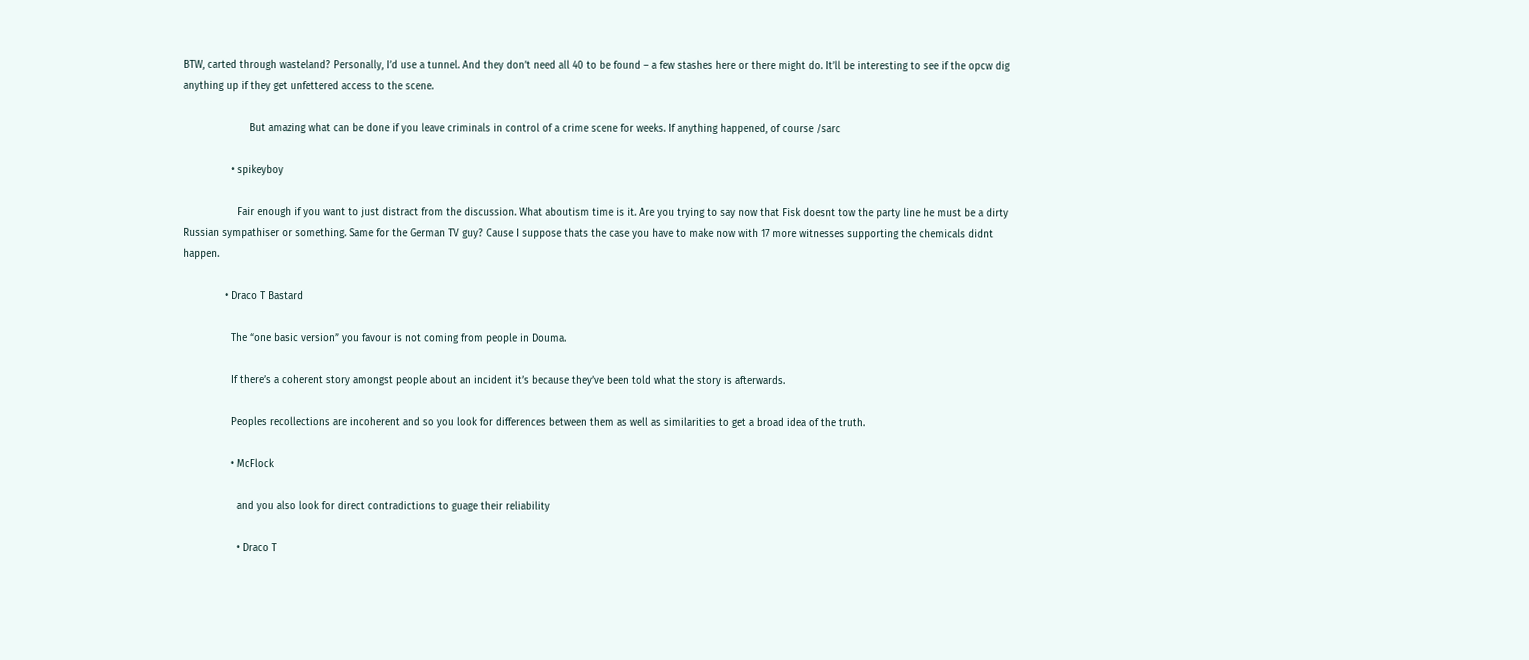BTW, carted through wasteland? Personally, I’d use a tunnel. And they don’t need all 40 to be found – a few stashes here or there might do. It’ll be interesting to see if the opcw dig anything up if they get unfettered access to the scene.

                      But amazing what can be done if you leave criminals in control of a crime scene for weeks. If anything happened, of course /sarc

                • spikeyboy

                  Fair enough if you want to just distract from the discussion. What aboutism time is it. Are you trying to say now that Fisk doesnt tow the party line he must be a dirty Russian sympathiser or something. Same for the German TV guy? Cause I suppose thats the case you have to make now with 17 more witnesses supporting the chemicals didnt happen.

              • Draco T Bastard

                The “one basic version” you favour is not coming from people in Douma.

                If there’s a coherent story amongst people about an incident it’s because they’ve been told what the story is afterwards.

                Peoples recollections are incoherent and so you look for differences between them as well as similarities to get a broad idea of the truth.

                • McFlock

                  and you also look for direct contradictions to guage their reliability

                  • Draco T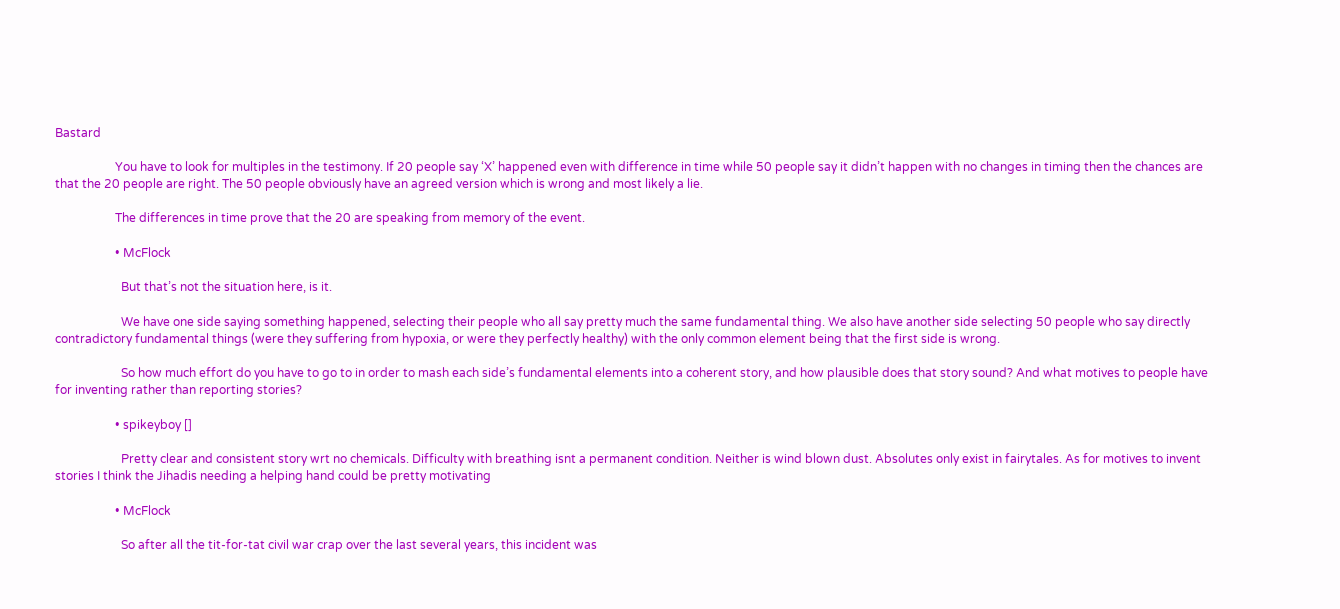Bastard

                    You have to look for multiples in the testimony. If 20 people say ‘X’ happened even with difference in time while 50 people say it didn’t happen with no changes in timing then the chances are that the 20 people are right. The 50 people obviously have an agreed version which is wrong and most likely a lie.

                    The differences in time prove that the 20 are speaking from memory of the event.

                    • McFlock

                      But that’s not the situation here, is it.

                      We have one side saying something happened, selecting their people who all say pretty much the same fundamental thing. We also have another side selecting 50 people who say directly contradictory fundamental things (were they suffering from hypoxia, or were they perfectly healthy) with the only common element being that the first side is wrong.

                      So how much effort do you have to go to in order to mash each side’s fundamental elements into a coherent story, and how plausible does that story sound? And what motives to people have for inventing rather than reporting stories?

                    • spikeyboy []

                      Pretty clear and consistent story wrt no chemicals. Difficulty with breathing isnt a permanent condition. Neither is wind blown dust. Absolutes only exist in fairytales. As for motives to invent stories I think the Jihadis needing a helping hand could be pretty motivating

                    • McFlock

                      So after all the tit-for-tat civil war crap over the last several years, this incident was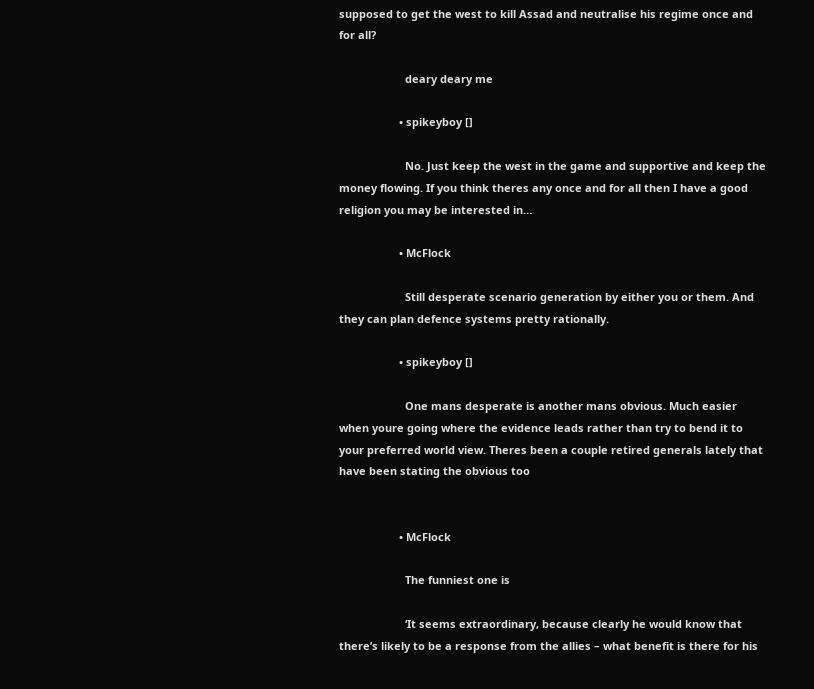supposed to get the west to kill Assad and neutralise his regime once and for all?

                      deary deary me

                    • spikeyboy []

                      No. Just keep the west in the game and supportive and keep the money flowing. If you think theres any once and for all then I have a good religion you may be interested in…

                    • McFlock

                      Still desperate scenario generation by either you or them. And they can plan defence systems pretty rationally.

                    • spikeyboy []

                      One mans desperate is another mans obvious. Much easier when youre going where the evidence leads rather than try to bend it to your preferred world view. Theres been a couple retired generals lately that have been stating the obvious too


                    • McFlock

                      The funniest one is

                      ‘It seems extraordinary, because clearly he would know that there’s likely to be a response from the allies – what benefit is there for his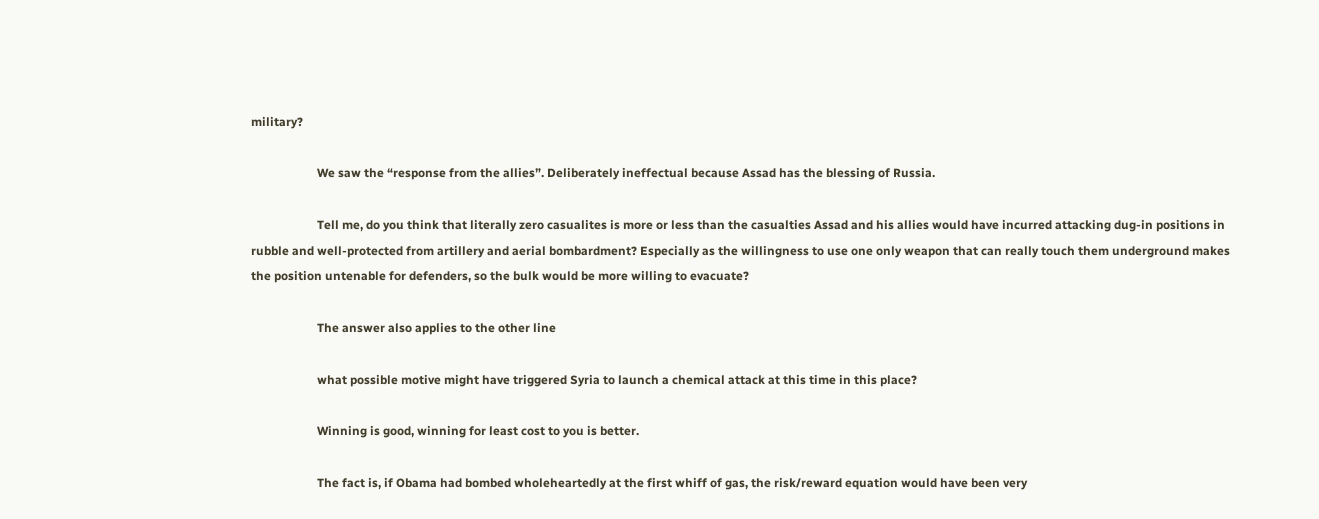military?

                      We saw the “response from the allies”. Deliberately ineffectual because Assad has the blessing of Russia.

                      Tell me, do you think that literally zero casualites is more or less than the casualties Assad and his allies would have incurred attacking dug-in positions in rubble and well-protected from artillery and aerial bombardment? Especially as the willingness to use one only weapon that can really touch them underground makes the position untenable for defenders, so the bulk would be more willing to evacuate?

                      The answer also applies to the other line

                      what possible motive might have triggered Syria to launch a chemical attack at this time in this place?

                      Winning is good, winning for least cost to you is better.

                      The fact is, if Obama had bombed wholeheartedly at the first whiff of gas, the risk/reward equation would have been very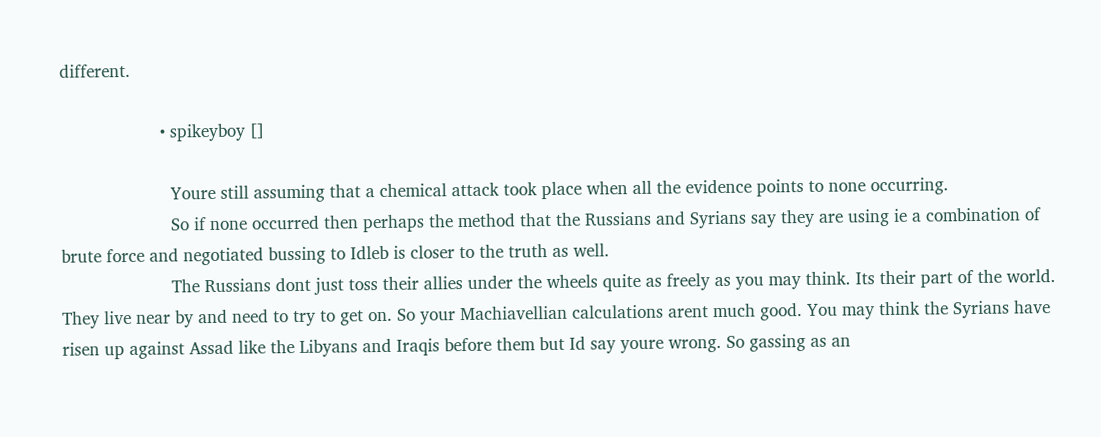different.

                    • spikeyboy []

                      Youre still assuming that a chemical attack took place when all the evidence points to none occurring.
                      So if none occurred then perhaps the method that the Russians and Syrians say they are using ie a combination of brute force and negotiated bussing to Idleb is closer to the truth as well.
                      The Russians dont just toss their allies under the wheels quite as freely as you may think. Its their part of the world. They live near by and need to try to get on. So your Machiavellian calculations arent much good. You may think the Syrians have risen up against Assad like the Libyans and Iraqis before them but Id say youre wrong. So gassing as an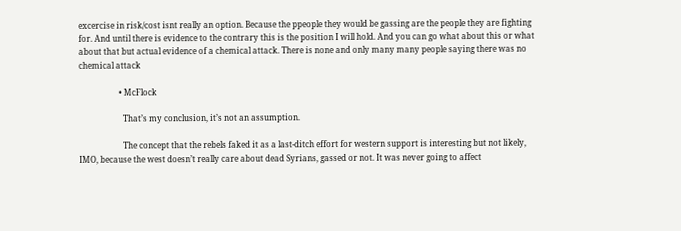excercise in risk/cost isnt really an option. Because the ppeople they would be gassing are the people they are fighting for. And until there is evidence to the contrary this is the position I will hold. And you can go what about this or what about that but actual evidence of a chemical attack. There is none and only many many people saying there was no chemical attack

                    • McFlock

                      That’s my conclusion, it’s not an assumption.

                      The concept that the rebels faked it as a last-ditch effort for western support is interesting but not likely, IMO, because the west doesn’t really care about dead Syrians, gassed or not. It was never going to affect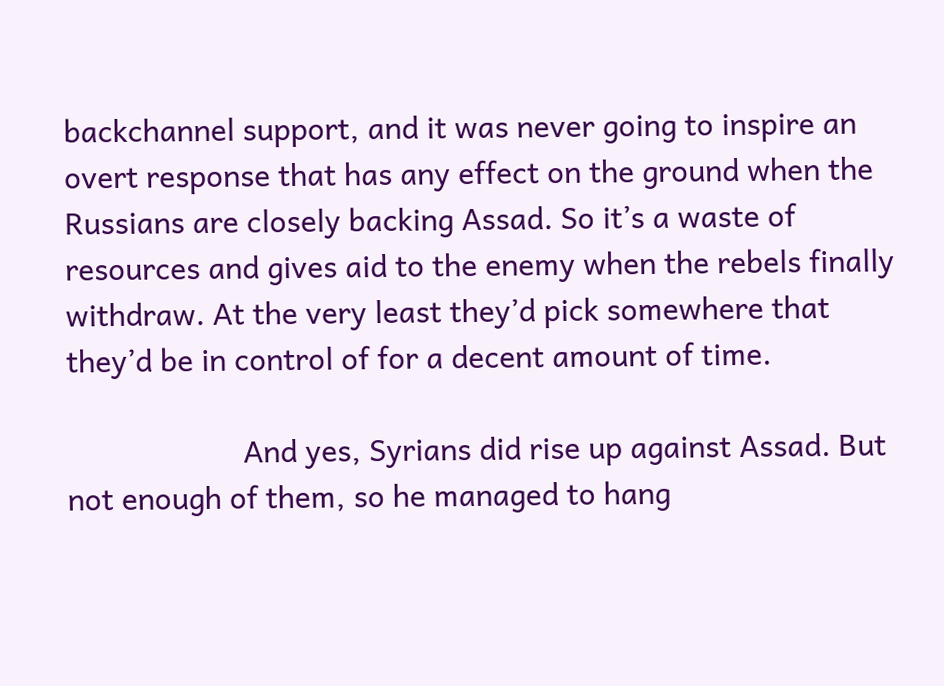backchannel support, and it was never going to inspire an overt response that has any effect on the ground when the Russians are closely backing Assad. So it’s a waste of resources and gives aid to the enemy when the rebels finally withdraw. At the very least they’d pick somewhere that they’d be in control of for a decent amount of time.

                      And yes, Syrians did rise up against Assad. But not enough of them, so he managed to hang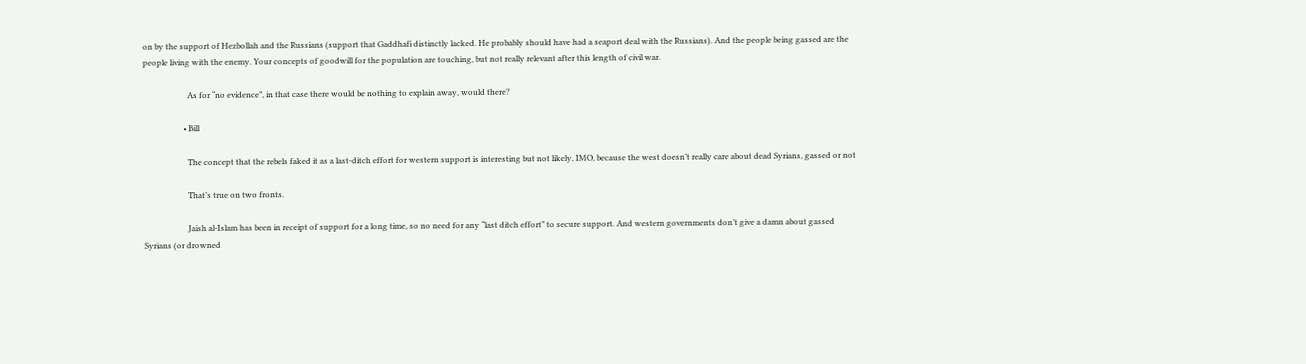on by the support of Hezbollah and the Russians (support that Gaddhafi distinctly lacked. He probably should have had a seaport deal with the Russians). And the people being gassed are the people living with the enemy. Your concepts of goodwill for the population are touching, but not really relevant after this length of civil war.

                      As for “no evidence”, in that case there would be nothing to explain away, would there?

                    • Bill

                      The concept that the rebels faked it as a last-ditch effort for western support is interesting but not likely, IMO, because the west doesn’t really care about dead Syrians, gassed or not

                      That’s true on two fronts.

                      Jaish al-Islam has been in receipt of support for a long time, so no need for any “last ditch effort” to secure support. And western governments don’t give a damn about gassed Syrians (or drowned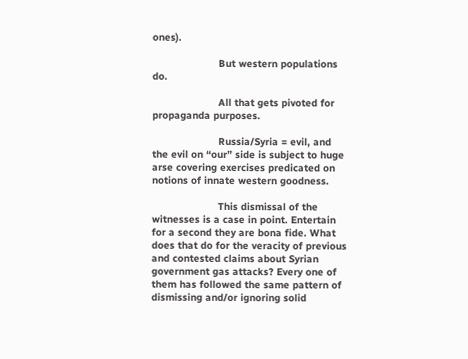ones).

                      But western populations do.

                      All that gets pivoted for propaganda purposes.

                      Russia/Syria = evil, and the evil on “our” side is subject to huge arse covering exercises predicated on notions of innate western goodness.

                      This dismissal of the witnesses is a case in point. Entertain for a second they are bona fide. What does that do for the veracity of previous and contested claims about Syrian government gas attacks? Every one of them has followed the same pattern of dismissing and/or ignoring solid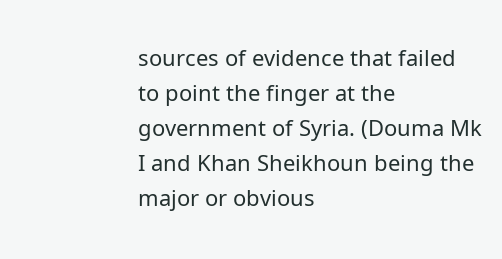sources of evidence that failed to point the finger at the government of Syria. (Douma Mk I and Khan Sheikhoun being the major or obvious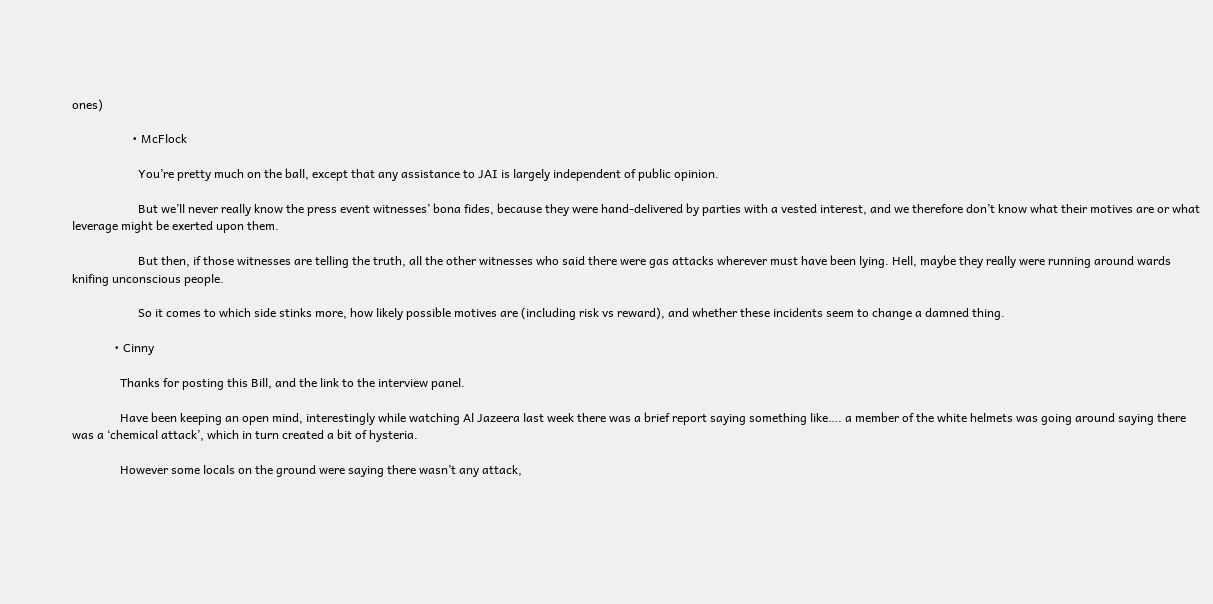ones)

                    • McFlock

                      You’re pretty much on the ball, except that any assistance to JAI is largely independent of public opinion.

                      But we’ll never really know the press event witnesses’ bona fides, because they were hand-delivered by parties with a vested interest, and we therefore don’t know what their motives are or what leverage might be exerted upon them.

                      But then, if those witnesses are telling the truth, all the other witnesses who said there were gas attacks wherever must have been lying. Hell, maybe they really were running around wards knifing unconscious people.

                      So it comes to which side stinks more, how likely possible motives are (including risk vs reward), and whether these incidents seem to change a damned thing.

              • Cinny

                Thanks for posting this Bill, and the link to the interview panel.

                Have been keeping an open mind, interestingly while watching Al Jazeera last week there was a brief report saying something like…. a member of the white helmets was going around saying there was a ‘chemical attack’, which in turn created a bit of hysteria.

                However some locals on the ground were saying there wasn’t any attack,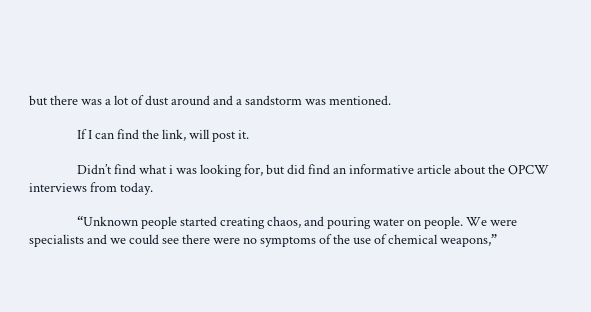but there was a lot of dust around and a sandstorm was mentioned.

                If I can find the link, will post it.

                Didn’t find what i was looking for, but did find an informative article about the OPCW interviews from today.

                “Unknown people started creating chaos, and pouring water on people. We were specialists and we could see there were no symptoms of the use of chemical weapons,”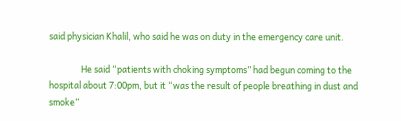said physician Khalil, who said he was on duty in the emergency care unit.

                He said “patients with choking symptoms” had begun coming to the hospital about 7:00pm, but it “was the result of people breathing in dust and smoke”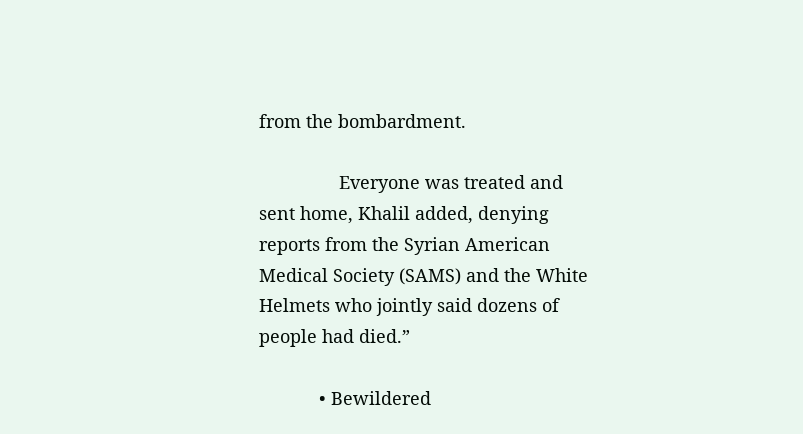from the bombardment.

                Everyone was treated and sent home, Khalil added, denying reports from the Syrian American Medical Society (SAMS) and the White Helmets who jointly said dozens of people had died.”

            • Bewildered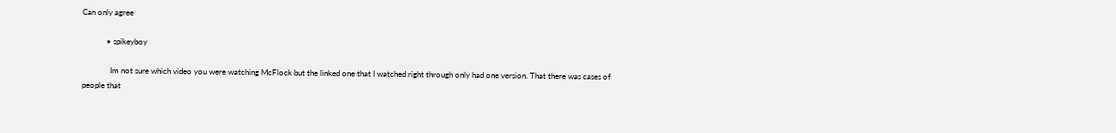Can only agree

            • spikeyboy

              Im not sure which video you were watching McFlock but the linked one that I watched right through only had one version. That there was cases of people that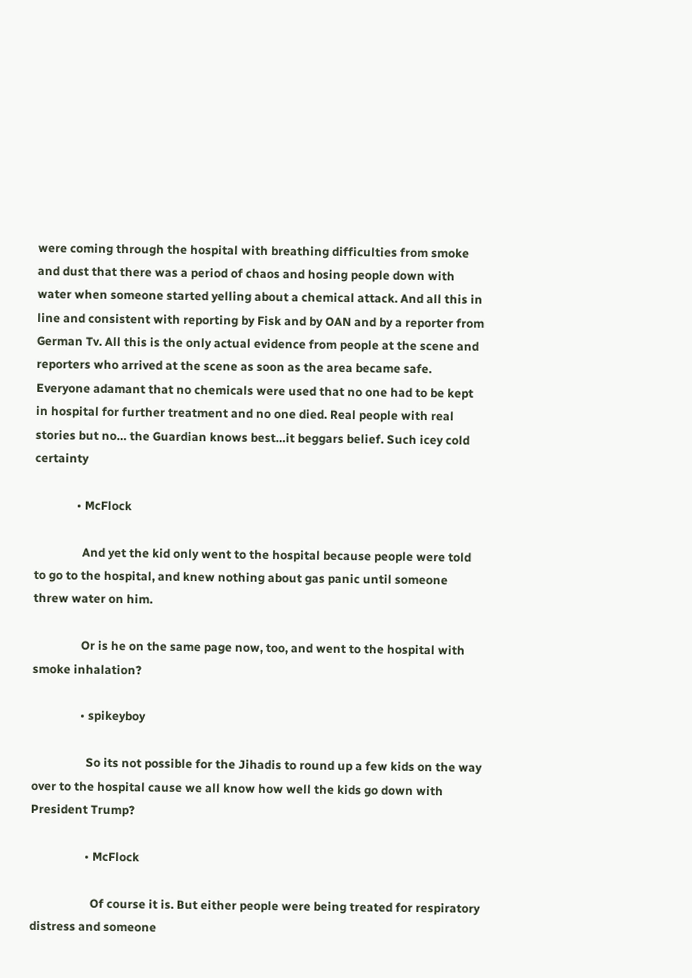were coming through the hospital with breathing difficulties from smoke and dust that there was a period of chaos and hosing people down with water when someone started yelling about a chemical attack. And all this in line and consistent with reporting by Fisk and by OAN and by a reporter from German Tv. All this is the only actual evidence from people at the scene and reporters who arrived at the scene as soon as the area became safe. Everyone adamant that no chemicals were used that no one had to be kept in hospital for further treatment and no one died. Real people with real stories but no… the Guardian knows best…it beggars belief. Such icey cold certainty

              • McFlock

                And yet the kid only went to the hospital because people were told to go to the hospital, and knew nothing about gas panic until someone threw water on him.

                Or is he on the same page now, too, and went to the hospital with smoke inhalation?

                • spikeyboy

                  So its not possible for the Jihadis to round up a few kids on the way over to the hospital cause we all know how well the kids go down with President Trump?

                  • McFlock

                    Of course it is. But either people were being treated for respiratory distress and someone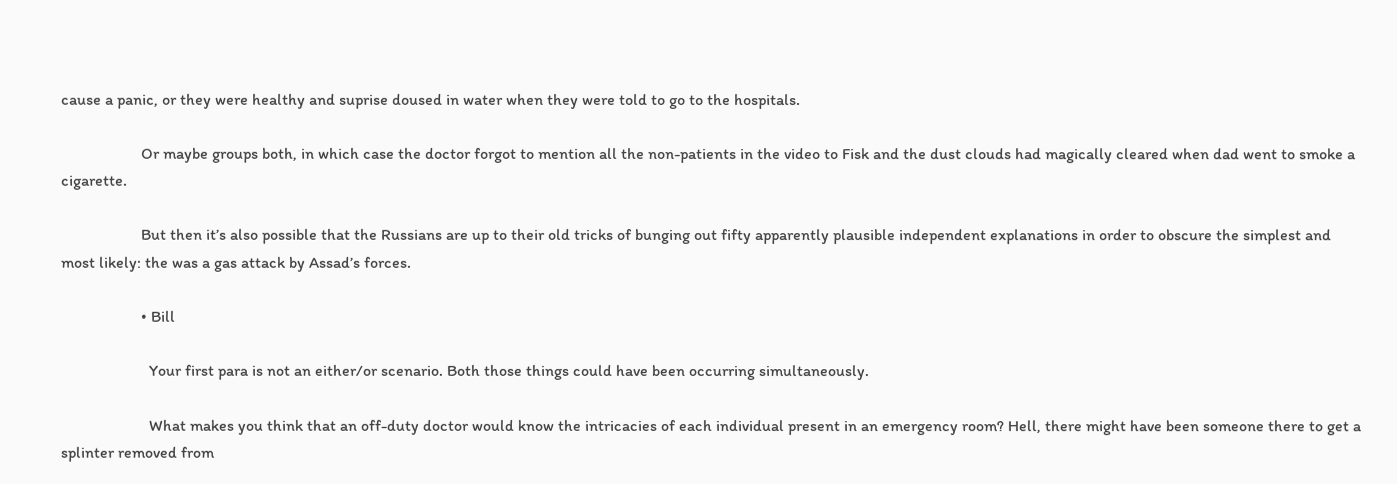cause a panic, or they were healthy and suprise doused in water when they were told to go to the hospitals.

                    Or maybe groups both, in which case the doctor forgot to mention all the non-patients in the video to Fisk and the dust clouds had magically cleared when dad went to smoke a cigarette.

                    But then it’s also possible that the Russians are up to their old tricks of bunging out fifty apparently plausible independent explanations in order to obscure the simplest and most likely: the was a gas attack by Assad’s forces.

                    • Bill

                      Your first para is not an either/or scenario. Both those things could have been occurring simultaneously.

                      What makes you think that an off-duty doctor would know the intricacies of each individual present in an emergency room? Hell, there might have been someone there to get a splinter removed from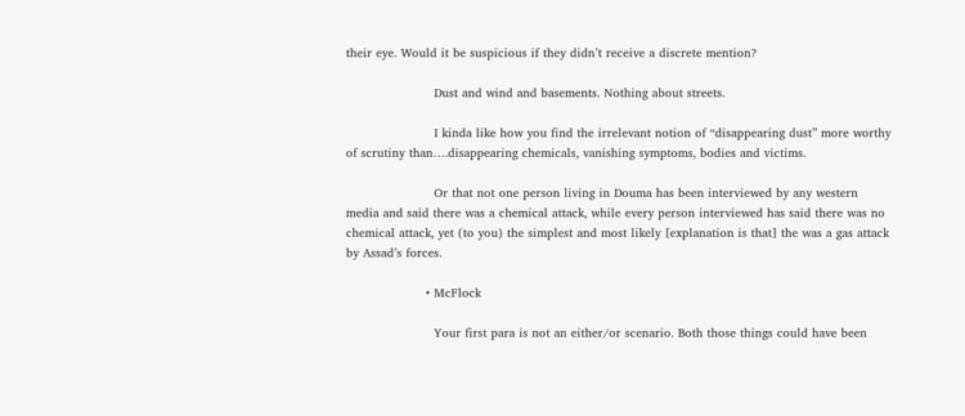their eye. Would it be suspicious if they didn’t receive a discrete mention?

                      Dust and wind and basements. Nothing about streets.

                      I kinda like how you find the irrelevant notion of “disappearing dust” more worthy of scrutiny than….disappearing chemicals, vanishing symptoms, bodies and victims.

                      Or that not one person living in Douma has been interviewed by any western media and said there was a chemical attack, while every person interviewed has said there was no chemical attack, yet (to you) the simplest and most likely [explanation is that] the was a gas attack by Assad’s forces.

                    • McFlock

                      Your first para is not an either/or scenario. Both those things could have been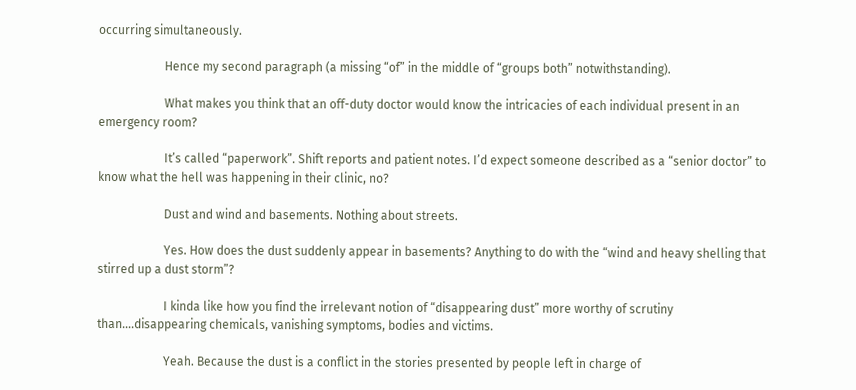occurring simultaneously.

                      Hence my second paragraph (a missing “of” in the middle of “groups both” notwithstanding).

                      What makes you think that an off-duty doctor would know the intricacies of each individual present in an emergency room?

                      It’s called “paperwork”. Shift reports and patient notes. I’d expect someone described as a “senior doctor” to know what the hell was happening in their clinic, no?

                      Dust and wind and basements. Nothing about streets.

                      Yes. How does the dust suddenly appear in basements? Anything to do with the “wind and heavy shelling that stirred up a dust storm”?

                      I kinda like how you find the irrelevant notion of “disappearing dust” more worthy of scrutiny than….disappearing chemicals, vanishing symptoms, bodies and victims.

                      Yeah. Because the dust is a conflict in the stories presented by people left in charge of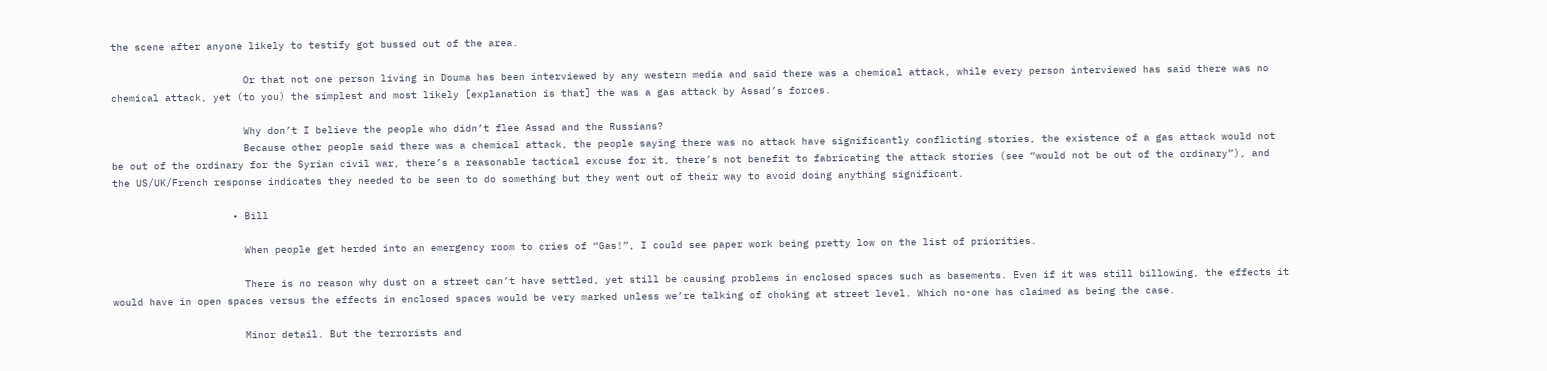the scene after anyone likely to testify got bussed out of the area.

                      Or that not one person living in Douma has been interviewed by any western media and said there was a chemical attack, while every person interviewed has said there was no chemical attack, yet (to you) the simplest and most likely [explanation is that] the was a gas attack by Assad’s forces.

                      Why don’t I believe the people who didn’t flee Assad and the Russians?
                      Because other people said there was a chemical attack, the people saying there was no attack have significantly conflicting stories, the existence of a gas attack would not be out of the ordinary for the Syrian civil war, there’s a reasonable tactical excuse for it, there’s not benefit to fabricating the attack stories (see “would not be out of the ordinary”), and the US/UK/French response indicates they needed to be seen to do something but they went out of their way to avoid doing anything significant.

                    • Bill

                      When people get herded into an emergency room to cries of “Gas!”, I could see paper work being pretty low on the list of priorities.

                      There is no reason why dust on a street can’t have settled, yet still be causing problems in enclosed spaces such as basements. Even if it was still billowing, the effects it would have in open spaces versus the effects in enclosed spaces would be very marked unless we’re talking of choking at street level. Which no-one has claimed as being the case.

                      Minor detail. But the terrorists and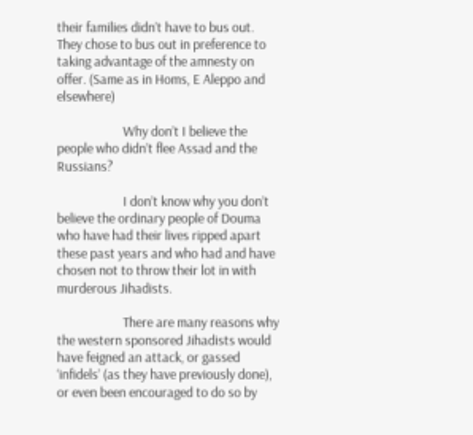their families didn’t have to bus out. They chose to bus out in preference to taking advantage of the amnesty on offer. (Same as in Homs, E Aleppo and elsewhere)

                      Why don’t I believe the people who didn’t flee Assad and the Russians?

                      I don’t know why you don’t believe the ordinary people of Douma who have had their lives ripped apart these past years and who had and have chosen not to throw their lot in with murderous Jihadists.

                      There are many reasons why the western sponsored Jihadists would have feigned an attack, or gassed ‘infidels’ (as they have previously done), or even been encouraged to do so by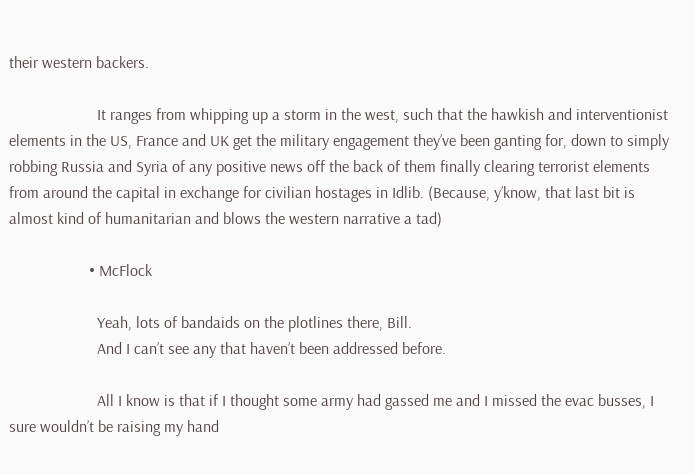their western backers.

                      It ranges from whipping up a storm in the west, such that the hawkish and interventionist elements in the US, France and UK get the military engagement they’ve been ganting for, down to simply robbing Russia and Syria of any positive news off the back of them finally clearing terrorist elements from around the capital in exchange for civilian hostages in Idlib. (Because, y’know, that last bit is almost kind of humanitarian and blows the western narrative a tad)

                    • McFlock

                      Yeah, lots of bandaids on the plotlines there, Bill.
                      And I can’t see any that haven’t been addressed before.

                      All I know is that if I thought some army had gassed me and I missed the evac busses, I sure wouldn’t be raising my hand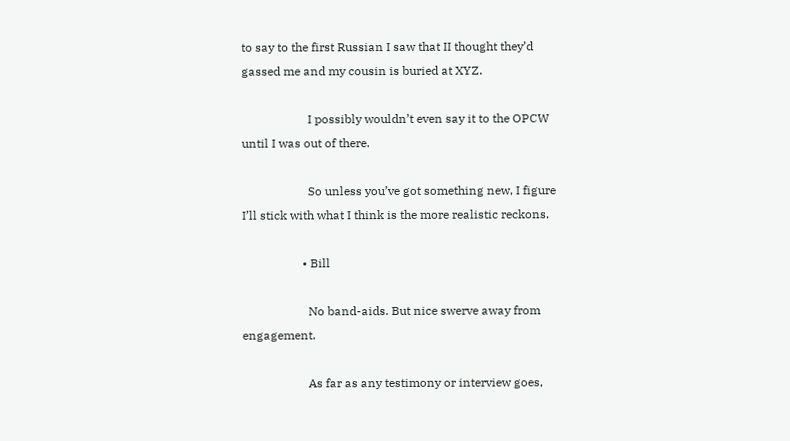to say to the first Russian I saw that II thought they’d gassed me and my cousin is buried at XYZ.

                      I possibly wouldn’t even say it to the OPCW until I was out of there.

                      So unless you’ve got something new, I figure I’ll stick with what I think is the more realistic reckons.

                    • Bill

                      No band-aids. But nice swerve away from engagement.

                      As far as any testimony or interview goes,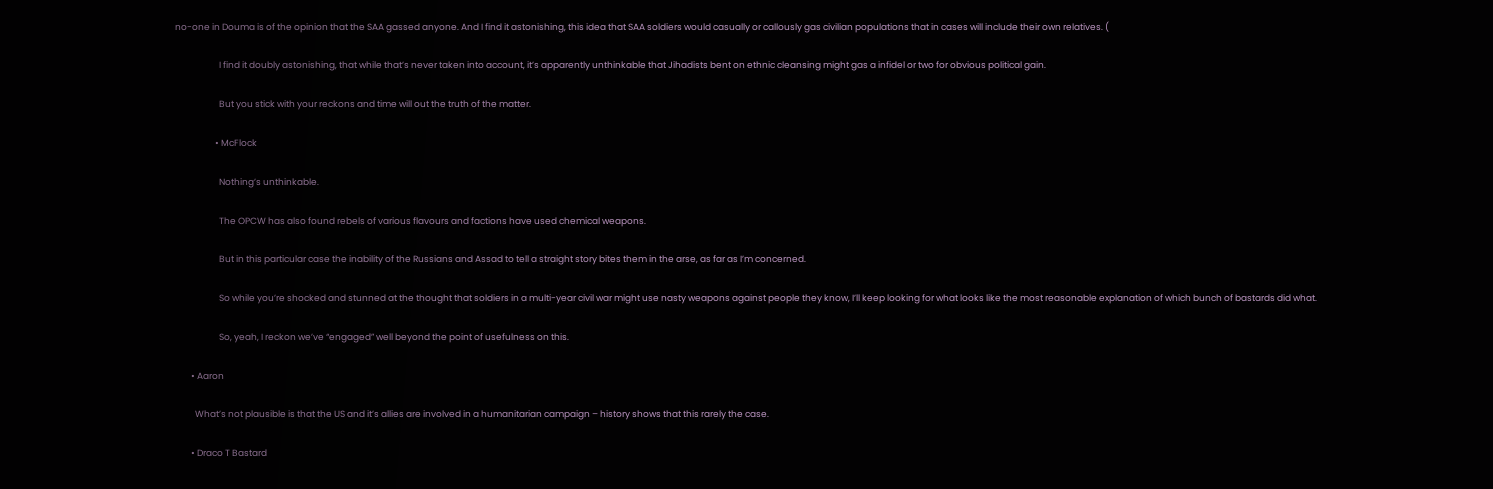no-one in Douma is of the opinion that the SAA gassed anyone. And I find it astonishing, this idea that SAA soldiers would casually or callously gas civilian populations that in cases will include their own relatives. (

                      I find it doubly astonishing, that while that’s never taken into account, it’s apparently unthinkable that Jihadists bent on ethnic cleansing might gas a infidel or two for obvious political gain.

                      But you stick with your reckons and time will out the truth of the matter.

                    • McFlock

                      Nothing’s unthinkable.

                      The OPCW has also found rebels of various flavours and factions have used chemical weapons.

                      But in this particular case the inability of the Russians and Assad to tell a straight story bites them in the arse, as far as I’m concerned.

                      So while you’re shocked and stunned at the thought that soldiers in a multi-year civil war might use nasty weapons against people they know, I’ll keep looking for what looks like the most reasonable explanation of which bunch of bastards did what.

                      So, yeah, I reckon we’ve “engaged” well beyond the point of usefulness on this.

        • Aaron

          What’s not plausible is that the US and it’s allies are involved in a humanitarian campaign – history shows that this rarely the case.

        • Draco T Bastard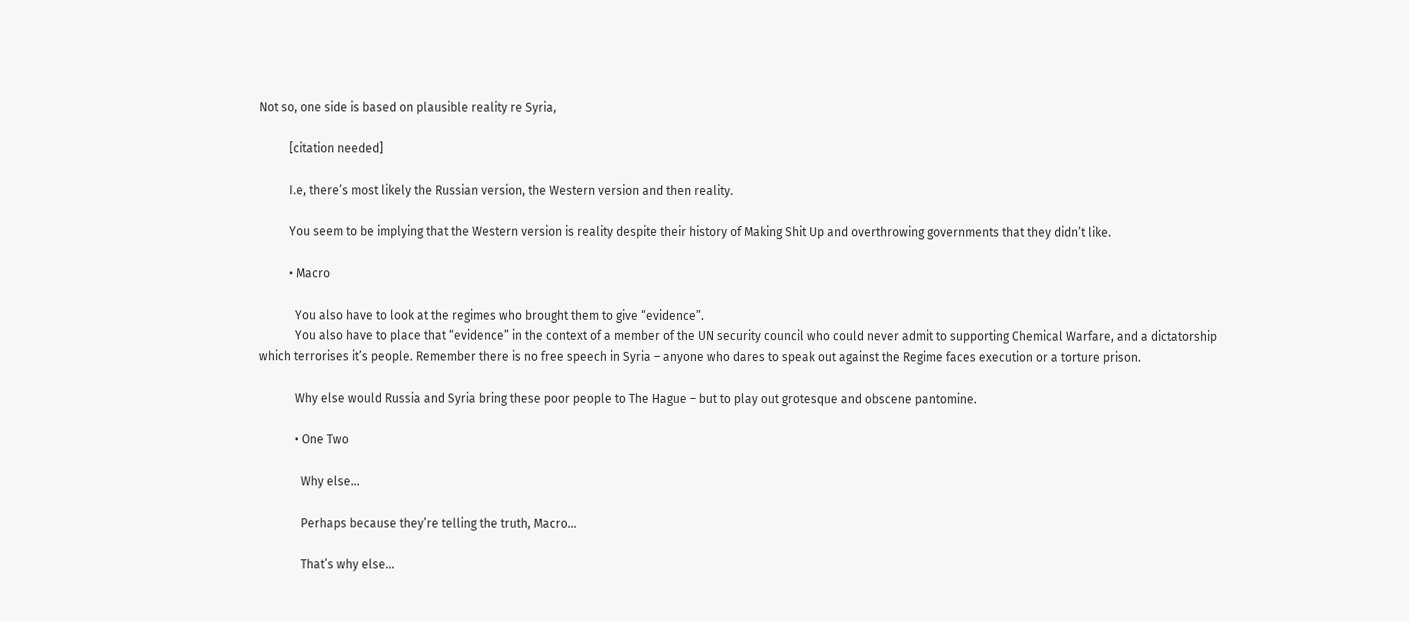Not so, one side is based on plausible reality re Syria,

          [citation needed]

          I.e, there’s most likely the Russian version, the Western version and then reality.

          You seem to be implying that the Western version is reality despite their history of Making Shit Up and overthrowing governments that they didn’t like.

          • Macro

            You also have to look at the regimes who brought them to give “evidence”.
            You also have to place that “evidence” in the context of a member of the UN security council who could never admit to supporting Chemical Warfare, and a dictatorship which terrorises it’s people. Remember there is no free speech in Syria – anyone who dares to speak out against the Regime faces execution or a torture prison.

            Why else would Russia and Syria bring these poor people to The Hague – but to play out grotesque and obscene pantomine.

            • One Two

              Why else…

              Perhaps because they’re telling the truth, Macro…

              That’s why else…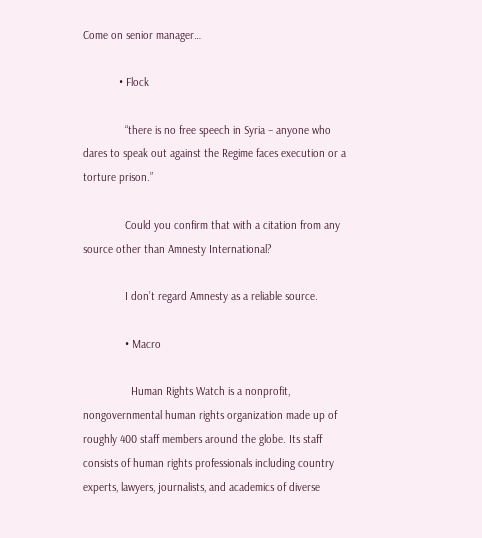Come on senior manager…

            • Flock

              “there is no free speech in Syria – anyone who dares to speak out against the Regime faces execution or a torture prison.”

              Could you confirm that with a citation from any source other than Amnesty International?

              I don’t regard Amnesty as a reliable source.

              • Macro

                Human Rights Watch is a nonprofit, nongovernmental human rights organization made up of roughly 400 staff members around the globe. Its staff consists of human rights professionals including country experts, lawyers, journalists, and academics of diverse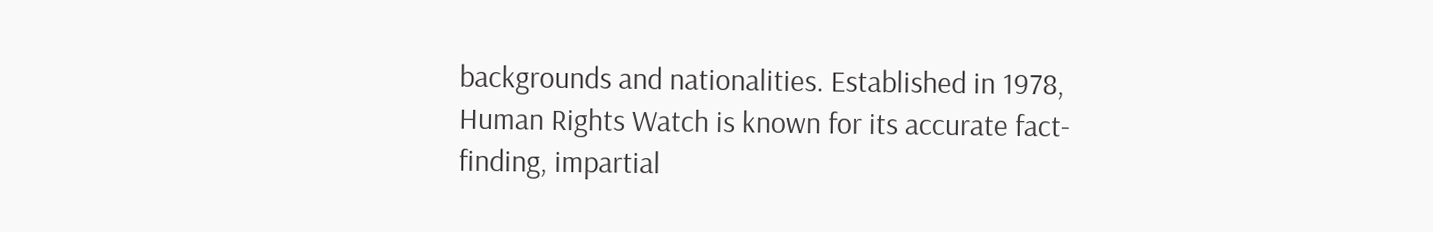backgrounds and nationalities. Established in 1978, Human Rights Watch is known for its accurate fact-finding, impartial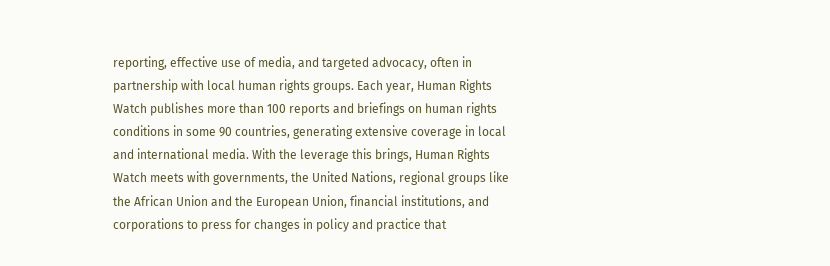reporting, effective use of media, and targeted advocacy, often in partnership with local human rights groups. Each year, Human Rights Watch publishes more than 100 reports and briefings on human rights conditions in some 90 countries, generating extensive coverage in local and international media. With the leverage this brings, Human Rights Watch meets with governments, the United Nations, regional groups like the African Union and the European Union, financial institutions, and corporations to press for changes in policy and practice that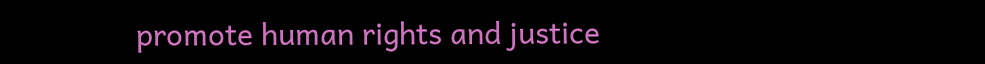promote human rights and justice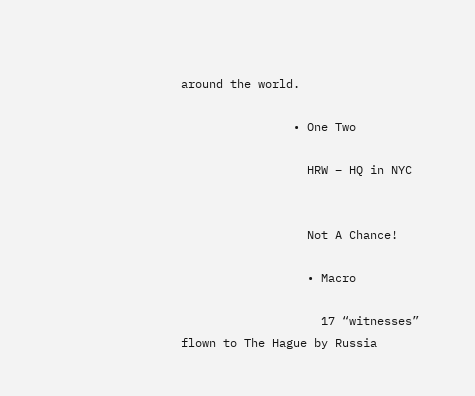around the world.

                • One Two

                  HRW – HQ in NYC


                  Not A Chance!

                  • Macro

                    17 “witnesses” flown to The Hague by Russia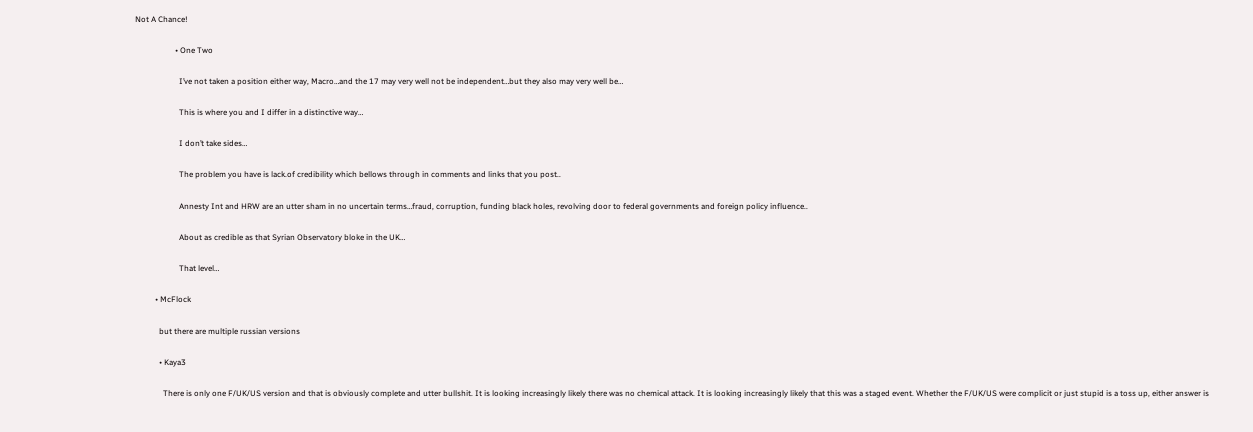Not A Chance!

                    • One Two

                      I’ve not taken a position either way, Macro…and the 17 may very well not be independent…but they also may very well be…

                      This is where you and I differ in a distinctive way…

                      I don’t take sides…

                      The problem you have is lack.of credibility which bellows through in comments and links that you post..

                      Annesty Int and HRW are an utter sham in no uncertain terms…fraud, corruption, funding black holes, revolving door to federal governments and foreign policy influence..

                      About as credible as that Syrian Observatory bloke in the UK…

                      That level…

          • McFlock

            but there are multiple russian versions

            • Kaya3

              There is only one F/UK/US version and that is obviously complete and utter bullshit. It is looking increasingly likely there was no chemical attack. It is looking increasingly likely that this was a staged event. Whether the F/UK/US were complicit or just stupid is a toss up, either answer is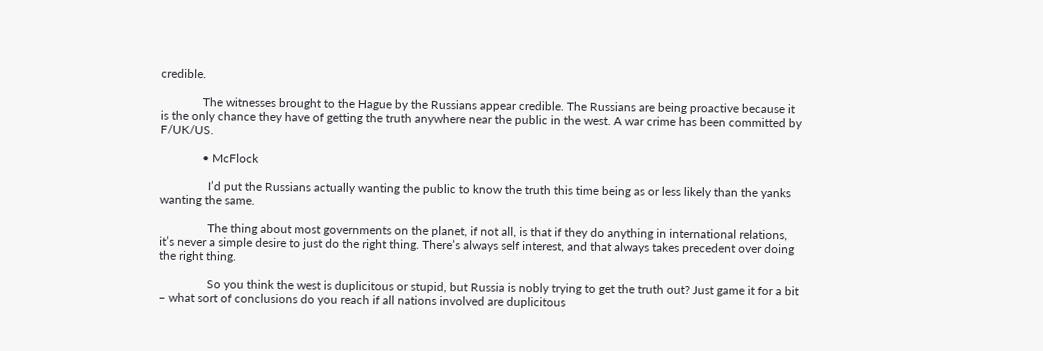credible.

              The witnesses brought to the Hague by the Russians appear credible. The Russians are being proactive because it is the only chance they have of getting the truth anywhere near the public in the west. A war crime has been committed by F/UK/US.

              • McFlock

                I’d put the Russians actually wanting the public to know the truth this time being as or less likely than the yanks wanting the same.

                The thing about most governments on the planet, if not all, is that if they do anything in international relations, it’s never a simple desire to just do the right thing. There’s always self interest, and that always takes precedent over doing the right thing.

                So you think the west is duplicitous or stupid, but Russia is nobly trying to get the truth out? Just game it for a bit – what sort of conclusions do you reach if all nations involved are duplicitous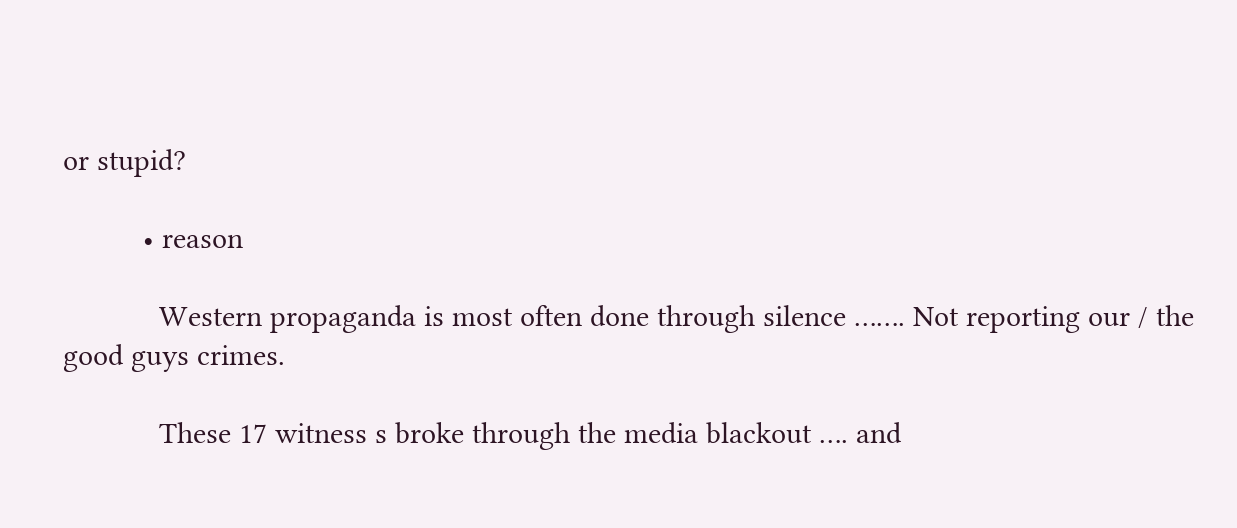or stupid?

          • reason

            Western propaganda is most often done through silence ……. Not reporting our / the good guys crimes.

            These 17 witness s broke through the media blackout …. and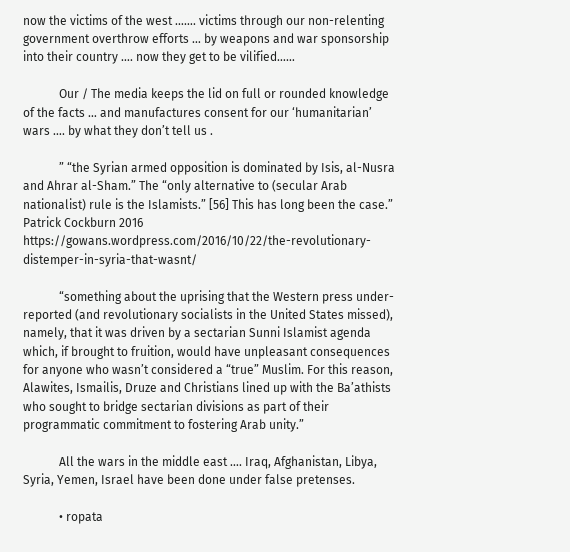now the victims of the west ……. victims through our non-relenting government overthrow efforts … by weapons and war sponsorship into their country …. now they get to be vilified……

            Our / The media keeps the lid on full or rounded knowledge of the facts … and manufactures consent for our ‘humanitarian’ wars …. by what they don’t tell us .

            ” “the Syrian armed opposition is dominated by Isis, al-Nusra and Ahrar al-Sham.” The “only alternative to (secular Arab nationalist) rule is the Islamists.” [56] This has long been the case.” Patrick Cockburn 2016 https://gowans.wordpress.com/2016/10/22/the-revolutionary-distemper-in-syria-that-wasnt/

            “something about the uprising that the Western press under-reported (and revolutionary socialists in the United States missed), namely, that it was driven by a sectarian Sunni Islamist agenda which, if brought to fruition, would have unpleasant consequences for anyone who wasn’t considered a “true” Muslim. For this reason, Alawites, Ismailis, Druze and Christians lined up with the Ba’athists who sought to bridge sectarian divisions as part of their programmatic commitment to fostering Arab unity.”

            All the wars in the middle east …. Iraq, Afghanistan, Libya, Syria, Yemen, Israel have been done under false pretenses.

            • ropata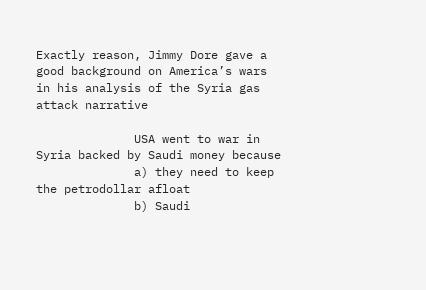Exactly reason, Jimmy Dore gave a good background on America’s wars in his analysis of the Syria gas attack narrative

              USA went to war in Syria backed by Saudi money because
              a) they need to keep the petrodollar afloat
              b) Saudi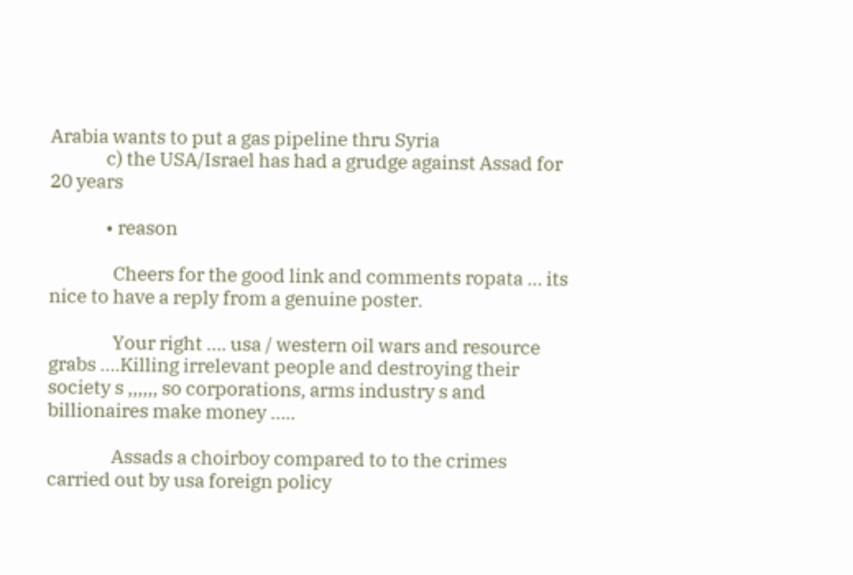Arabia wants to put a gas pipeline thru Syria
              c) the USA/Israel has had a grudge against Assad for 20 years

              • reason

                Cheers for the good link and comments ropata … its nice to have a reply from a genuine poster.

                Your right …. usa / western oil wars and resource grabs ….Killing irrelevant people and destroying their society s ,,,,,, so corporations, arms industry s and billionaires make money …..

                Assads a choirboy compared to to the crimes carried out by usa foreign policy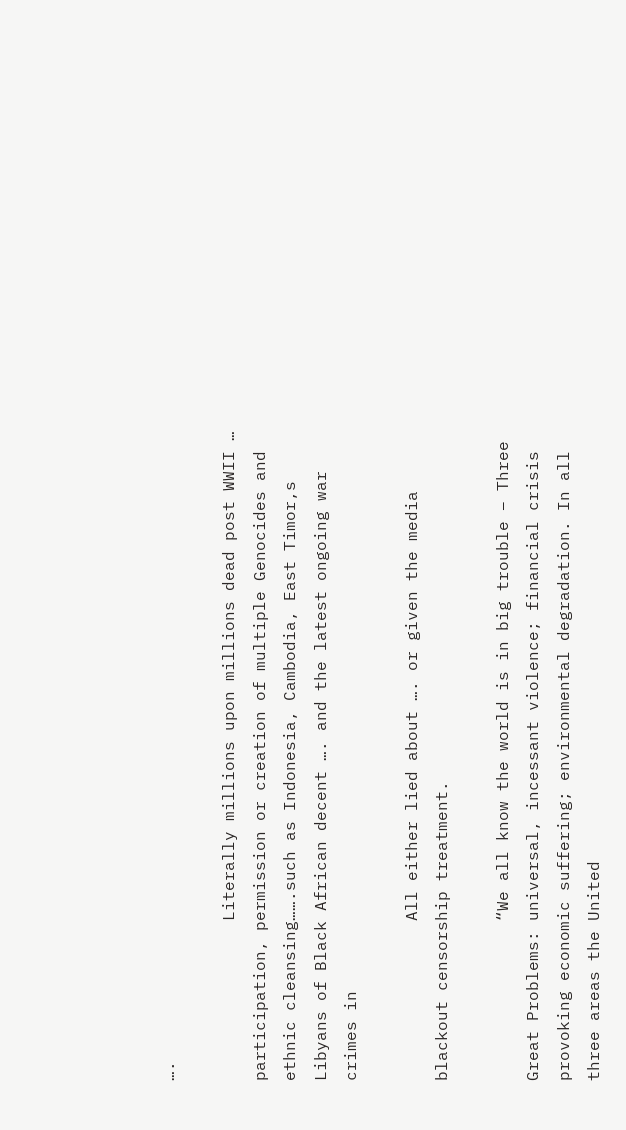….

                Literally millions upon millions dead post WWII … participation, permission or creation of multiple Genocides and ethnic cleansing…….such as Indonesia, Cambodia, East Timor,s Libyans of Black African decent …. and the latest ongoing war crimes in

                All either lied about …. or given the media blackout censorship treatment.

                “We all know the world is in big trouble – Three Great Problems: universal, incessant violence; financial crisis provoking economic suffering; environmental degradation. In all three areas the United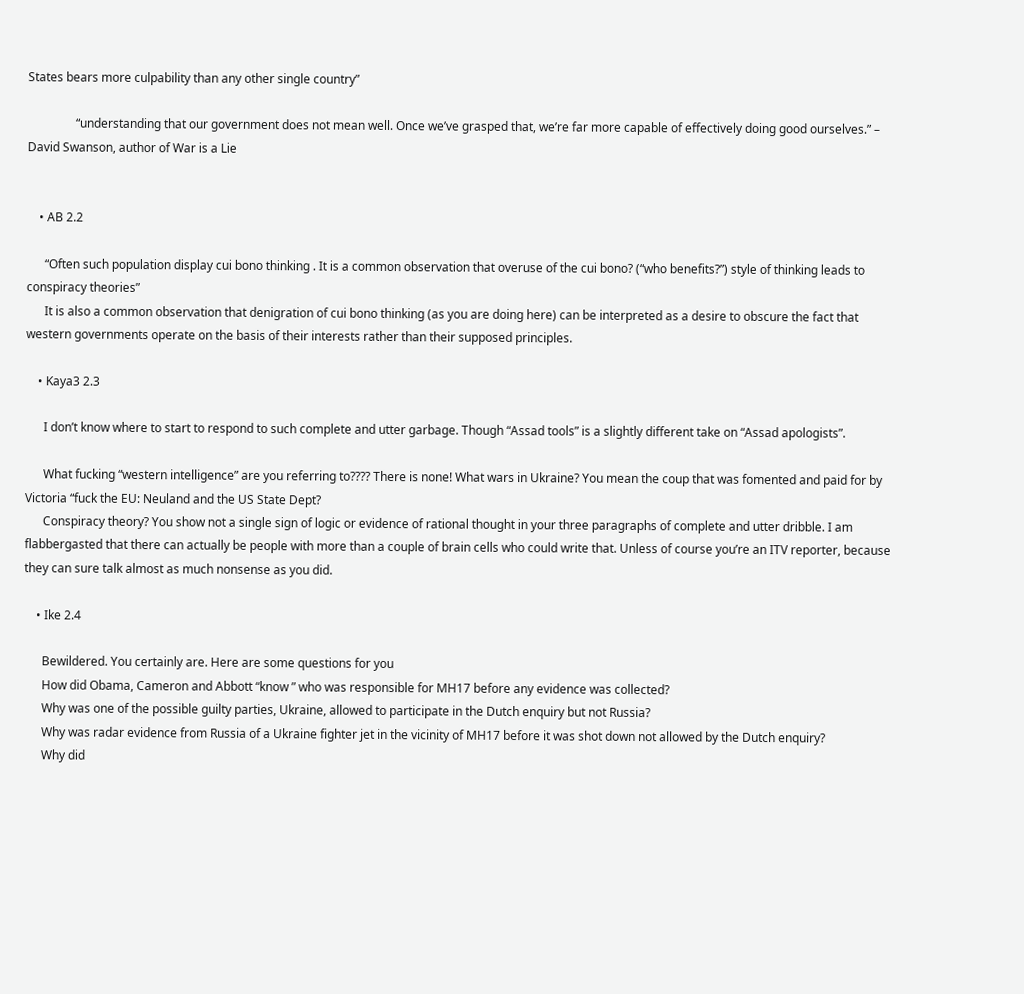States bears more culpability than any other single country”

                “understanding that our government does not mean well. Once we’ve grasped that, we’re far more capable of effectively doing good ourselves.” – David Swanson, author of War is a Lie


    • AB 2.2

      “Often such population display cui bono thinking . It is a common observation that overuse of the cui bono? (“who benefits?”) style of thinking leads to conspiracy theories”
      It is also a common observation that denigration of cui bono thinking (as you are doing here) can be interpreted as a desire to obscure the fact that western governments operate on the basis of their interests rather than their supposed principles.

    • Kaya3 2.3

      I don’t know where to start to respond to such complete and utter garbage. Though “Assad tools” is a slightly different take on “Assad apologists”.

      What fucking “western intelligence” are you referring to???? There is none! What wars in Ukraine? You mean the coup that was fomented and paid for by Victoria “fuck the EU: Neuland and the US State Dept?
      Conspiracy theory? You show not a single sign of logic or evidence of rational thought in your three paragraphs of complete and utter dribble. I am flabbergasted that there can actually be people with more than a couple of brain cells who could write that. Unless of course you’re an ITV reporter, because they can sure talk almost as much nonsense as you did.

    • Ike 2.4

      Bewildered. You certainly are. Here are some questions for you
      How did Obama, Cameron and Abbott “know ” who was responsible for MH17 before any evidence was collected?
      Why was one of the possible guilty parties, Ukraine, allowed to participate in the Dutch enquiry but not Russia?
      Why was radar evidence from Russia of a Ukraine fighter jet in the vicinity of MH17 before it was shot down not allowed by the Dutch enquiry?
      Why did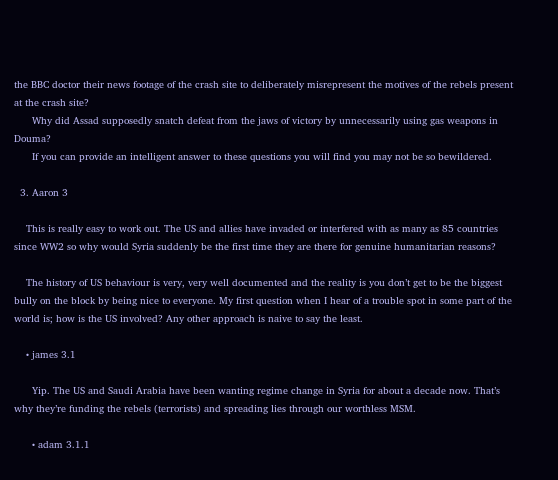the BBC doctor their news footage of the crash site to deliberately misrepresent the motives of the rebels present at the crash site?
      Why did Assad supposedly snatch defeat from the jaws of victory by unnecessarily using gas weapons in Douma?
      If you can provide an intelligent answer to these questions you will find you may not be so bewildered.

  3. Aaron 3

    This is really easy to work out. The US and allies have invaded or interfered with as many as 85 countries since WW2 so why would Syria suddenly be the first time they are there for genuine humanitarian reasons?

    The history of US behaviour is very, very well documented and the reality is you don’t get to be the biggest bully on the block by being nice to everyone. My first question when I hear of a trouble spot in some part of the world is; how is the US involved? Any other approach is naive to say the least.

    • james 3.1

      Yip. The US and Saudi Arabia have been wanting regime change in Syria for about a decade now. That’s why they’re funding the rebels (terrorists) and spreading lies through our worthless MSM.

      • adam 3.1.1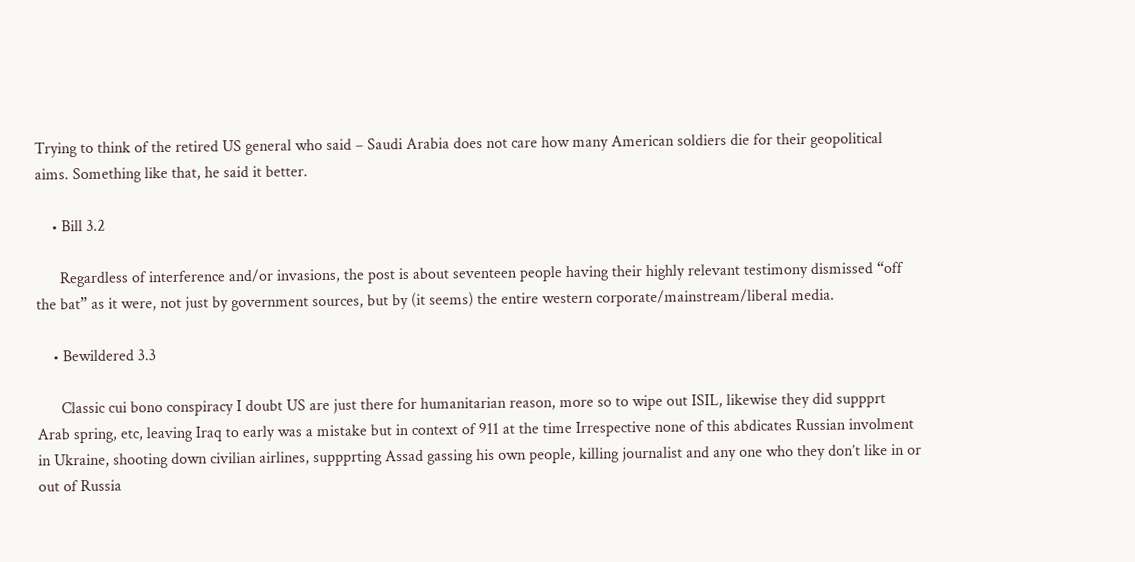Trying to think of the retired US general who said – Saudi Arabia does not care how many American soldiers die for their geopolitical aims. Something like that, he said it better.

    • Bill 3.2

      Regardless of interference and/or invasions, the post is about seventeen people having their highly relevant testimony dismissed “off the bat” as it were, not just by government sources, but by (it seems) the entire western corporate/mainstream/liberal media.

    • Bewildered 3.3

      Classic cui bono conspiracy I doubt US are just there for humanitarian reason, more so to wipe out ISIL, likewise they did suppprt Arab spring, etc, leaving Iraq to early was a mistake but in context of 911 at the time Irrespective none of this abdicates Russian involment in Ukraine, shooting down civilian airlines, suppprting Assad gassing his own people, killing journalist and any one who they don’t like in or out of Russia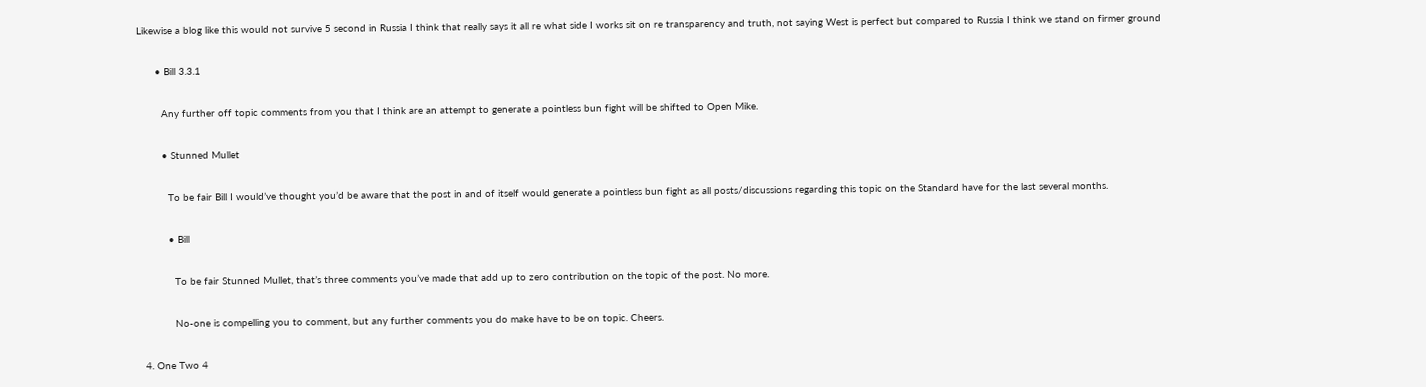Likewise a blog like this would not survive 5 second in Russia I think that really says it all re what side I works sit on re transparency and truth, not saying West is perfect but compared to Russia I think we stand on firmer ground

      • Bill 3.3.1

        Any further off topic comments from you that I think are an attempt to generate a pointless bun fight will be shifted to Open Mike.

        • Stunned Mullet

          To be fair Bill I would’ve thought you’d be aware that the post in and of itself would generate a pointless bun fight as all posts/discussions regarding this topic on the Standard have for the last several months.

          • Bill

            To be fair Stunned Mullet, that’s three comments you’ve made that add up to zero contribution on the topic of the post. No more.

            No-one is compelling you to comment, but any further comments you do make have to be on topic. Cheers.

  4. One Two 4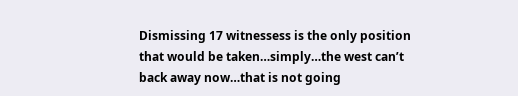Dismissing 17 witnessess is the only position that would be taken…simply…the west can’t back away now…that is not going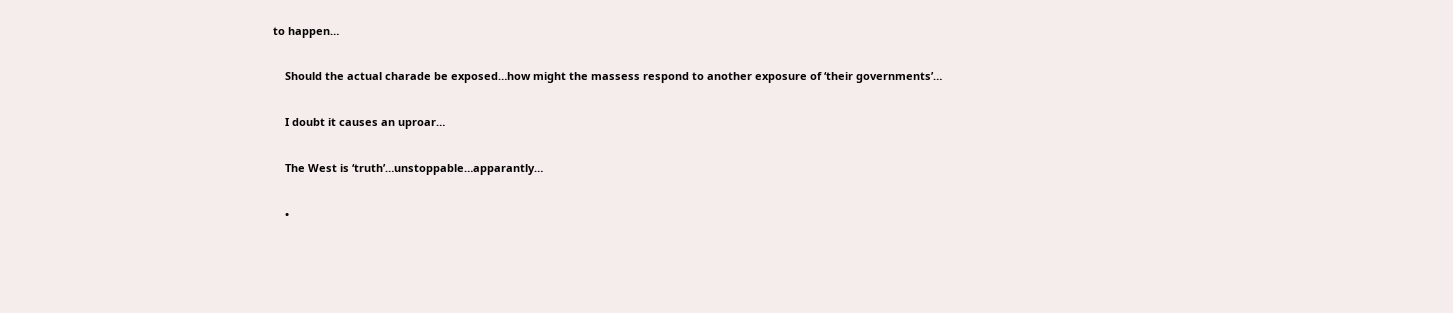to happen…

    Should the actual charade be exposed…how might the massess respond to another exposure of ‘their governments’…

    I doubt it causes an uproar…

    The West is ‘truth’…unstoppable…apparantly…

    •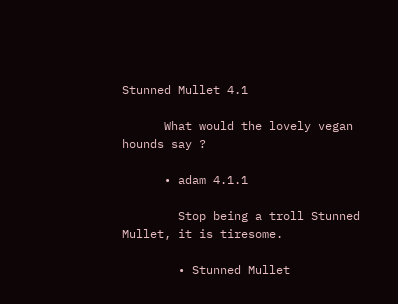Stunned Mullet 4.1

      What would the lovely vegan hounds say ?

      • adam 4.1.1

        Stop being a troll Stunned Mullet, it is tiresome.

        • Stunned Mullet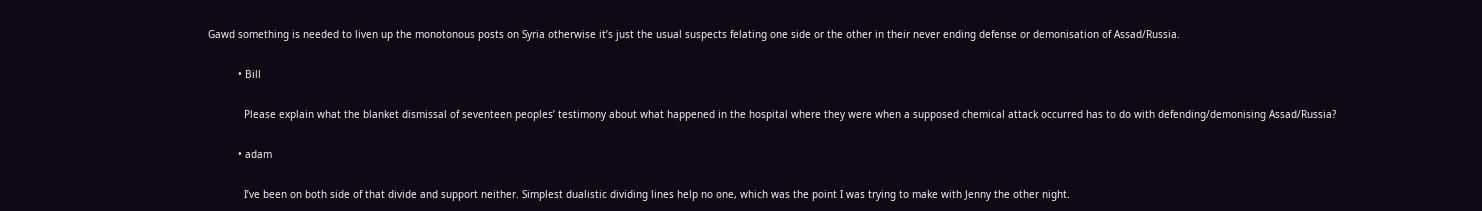Gawd something is needed to liven up the monotonous posts on Syria otherwise it’s just the usual suspects felating one side or the other in their never ending defense or demonisation of Assad/Russia.

          • Bill

            Please explain what the blanket dismissal of seventeen peoples’ testimony about what happened in the hospital where they were when a supposed chemical attack occurred has to do with defending/demonising Assad/Russia?

          • adam

            I’ve been on both side of that divide and support neither. Simplest dualistic dividing lines help no one, which was the point I was trying to make with Jenny the other night.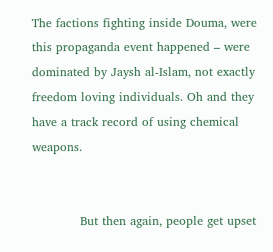The factions fighting inside Douma, were this propaganda event happened – were dominated by Jaysh al-Islam, not exactly freedom loving individuals. Oh and they have a track record of using chemical weapons.


            But then again, people get upset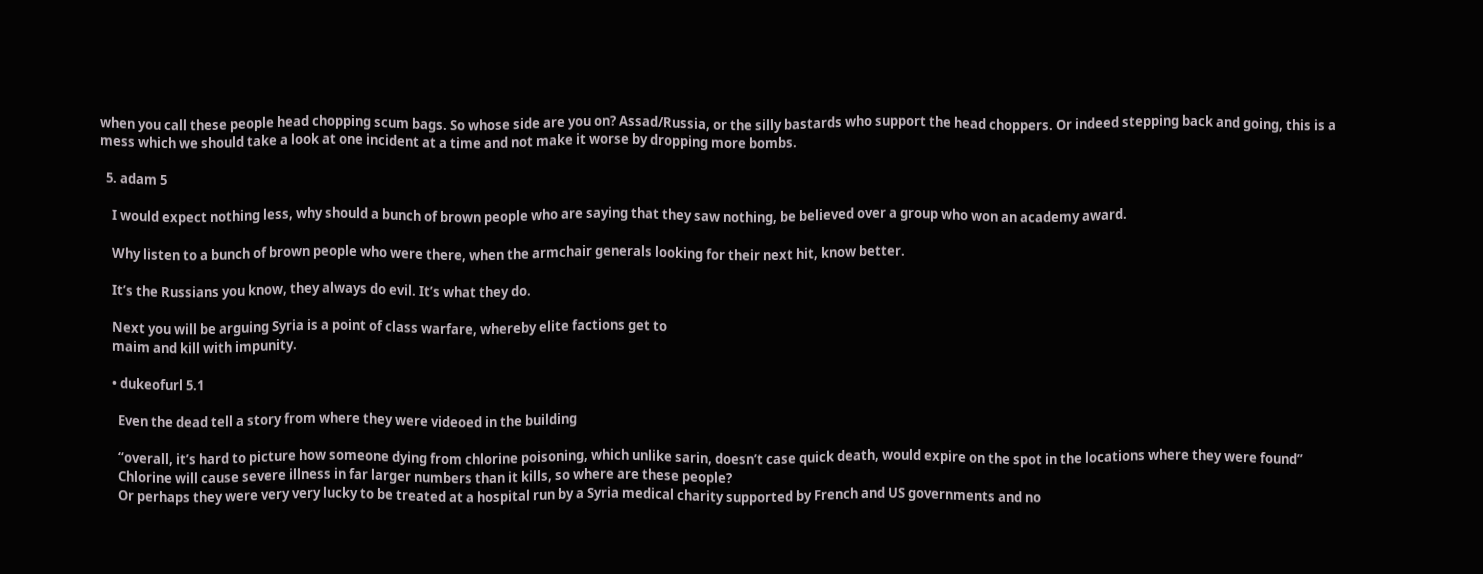when you call these people head chopping scum bags. So whose side are you on? Assad/Russia, or the silly bastards who support the head choppers. Or indeed stepping back and going, this is a mess which we should take a look at one incident at a time and not make it worse by dropping more bombs.

  5. adam 5

    I would expect nothing less, why should a bunch of brown people who are saying that they saw nothing, be believed over a group who won an academy award.

    Why listen to a bunch of brown people who were there, when the armchair generals looking for their next hit, know better.

    It’s the Russians you know, they always do evil. It’s what they do.

    Next you will be arguing Syria is a point of class warfare, whereby elite factions get to
    maim and kill with impunity.

    • dukeofurl 5.1

      Even the dead tell a story from where they were videoed in the building

      “overall, it’s hard to picture how someone dying from chlorine poisoning, which unlike sarin, doesn’t case quick death, would expire on the spot in the locations where they were found”
      Chlorine will cause severe illness in far larger numbers than it kills, so where are these people?
      Or perhaps they were very very lucky to be treated at a hospital run by a Syria medical charity supported by French and US governments and no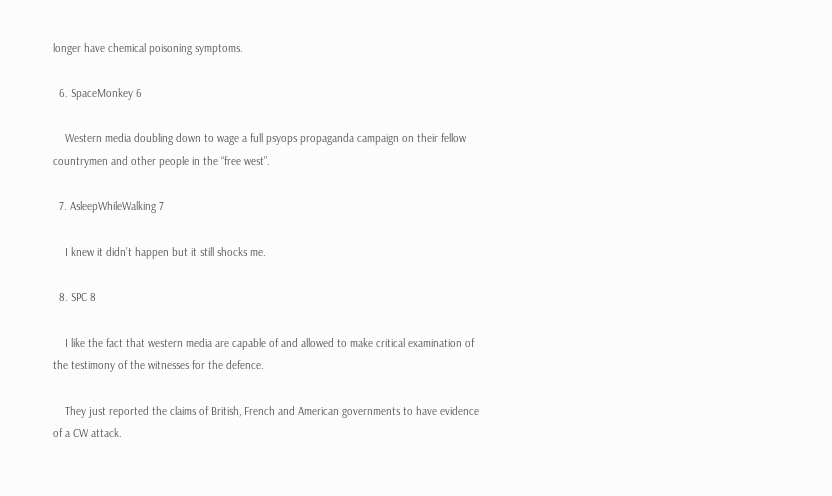longer have chemical poisoning symptoms.

  6. SpaceMonkey 6

    Western media doubling down to wage a full psyops propaganda campaign on their fellow countrymen and other people in the “free west”.

  7. AsleepWhileWalking 7

    I knew it didn’t happen but it still shocks me.

  8. SPC 8

    I like the fact that western media are capable of and allowed to make critical examination of the testimony of the witnesses for the defence.

    They just reported the claims of British, French and American governments to have evidence of a CW attack.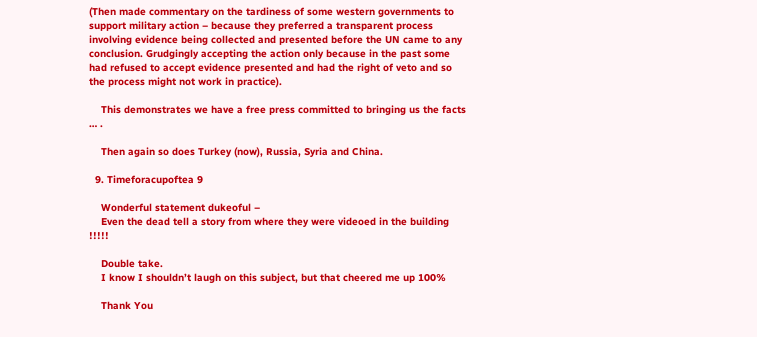(Then made commentary on the tardiness of some western governments to support military action – because they preferred a transparent process involving evidence being collected and presented before the UN came to any conclusion. Grudgingly accepting the action only because in the past some had refused to accept evidence presented and had the right of veto and so the process might not work in practice).

    This demonstrates we have a free press committed to bringing us the facts … .

    Then again so does Turkey (now), Russia, Syria and China.

  9. Timeforacupoftea 9

    Wonderful statement dukeoful –
    Even the dead tell a story from where they were videoed in the building !!!!!

    Double take.
    I know I shouldn’t laugh on this subject, but that cheered me up 100%

    Thank You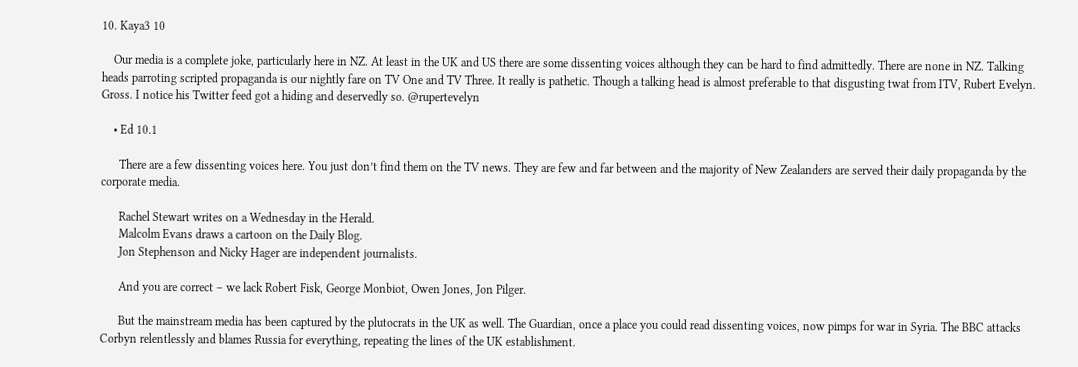10. Kaya3 10

    Our media is a complete joke, particularly here in NZ. At least in the UK and US there are some dissenting voices although they can be hard to find admittedly. There are none in NZ. Talking heads parroting scripted propaganda is our nightly fare on TV One and TV Three. It really is pathetic. Though a talking head is almost preferable to that disgusting twat from ITV, Rubert Evelyn. Gross. I notice his Twitter feed got a hiding and deservedly so. @rupertevelyn

    • Ed 10.1

      There are a few dissenting voices here. You just don’t find them on the TV news. They are few and far between and the majority of New Zealanders are served their daily propaganda by the corporate media.

      Rachel Stewart writes on a Wednesday in the Herald.
      Malcolm Evans draws a cartoon on the Daily Blog.
      Jon Stephenson and Nicky Hager are independent journalists.

      And you are correct – we lack Robert Fisk, George Monbiot, Owen Jones, Jon Pilger.

      But the mainstream media has been captured by the plutocrats in the UK as well. The Guardian, once a place you could read dissenting voices, now pimps for war in Syria. The BBC attacks Corbyn relentlessly and blames Russia for everything, repeating the lines of the UK establishment.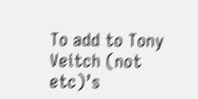To add to Tony Veitch (not etc)’s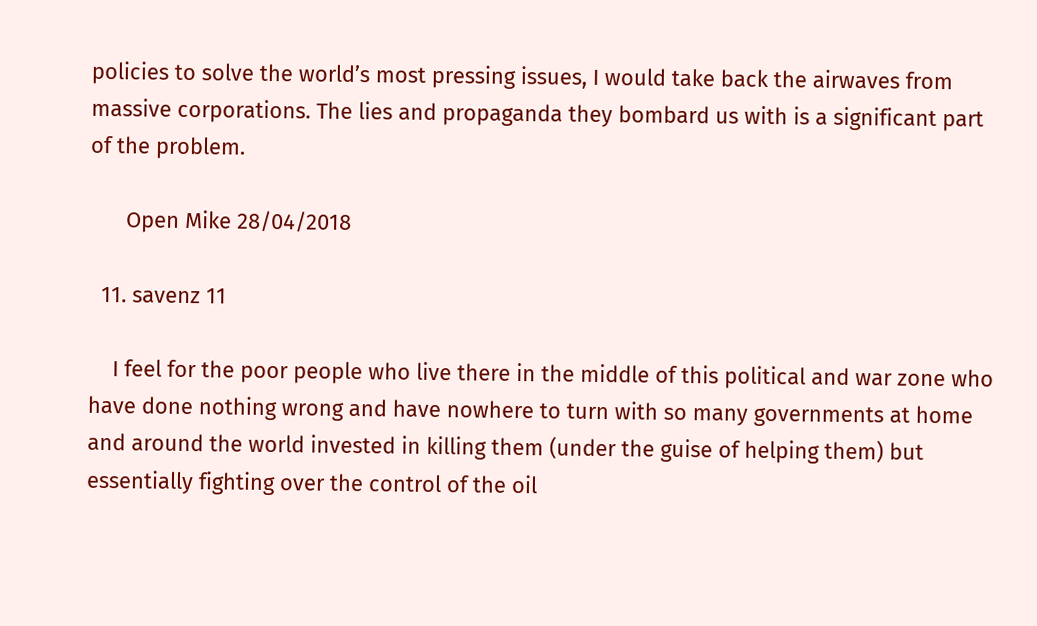policies to solve the world’s most pressing issues, I would take back the airwaves from massive corporations. The lies and propaganda they bombard us with is a significant part of the problem.

      Open Mike 28/04/2018

  11. savenz 11

    I feel for the poor people who live there in the middle of this political and war zone who have done nothing wrong and have nowhere to turn with so many governments at home and around the world invested in killing them (under the guise of helping them) but essentially fighting over the control of the oil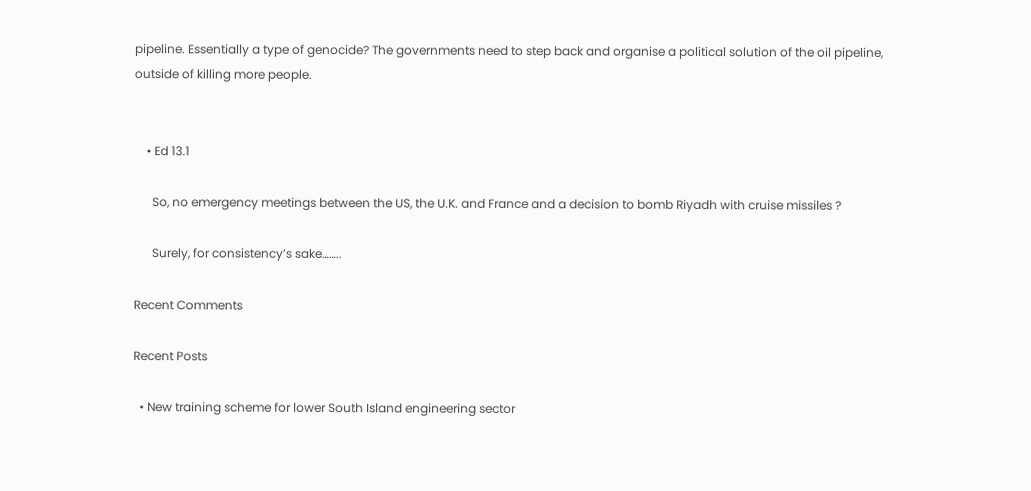pipeline. Essentially a type of genocide? The governments need to step back and organise a political solution of the oil pipeline, outside of killing more people.


    • Ed 13.1

      So, no emergency meetings between the US, the U.K. and France and a decision to bomb Riyadh with cruise missiles ?

      Surely, for consistency’s sake……..

Recent Comments

Recent Posts

  • New training scheme for lower South Island engineering sector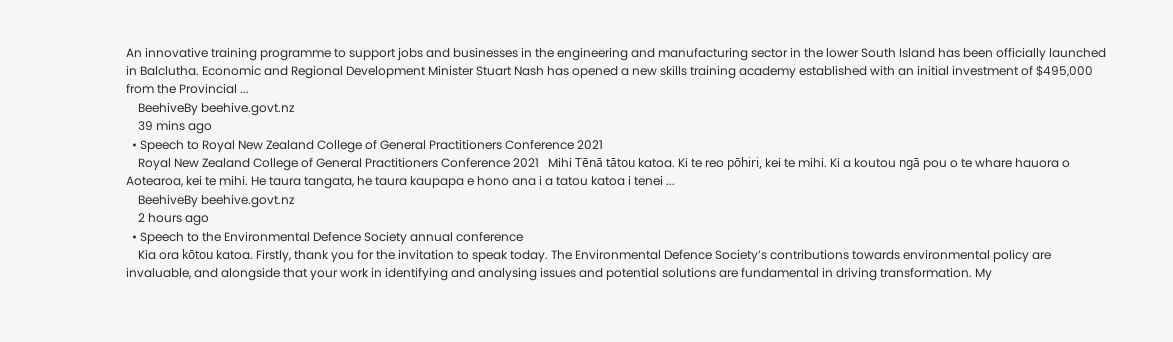An innovative training programme to support jobs and businesses in the engineering and manufacturing sector in the lower South Island has been officially launched in Balclutha. Economic and Regional Development Minister Stuart Nash has opened a new skills training academy established with an initial investment of $495,000 from the Provincial ...
    BeehiveBy beehive.govt.nz
    39 mins ago
  • Speech to Royal New Zealand College of General Practitioners Conference 2021
    Royal New Zealand College of General Practitioners Conference 2021   Mihi Tēnā tātou katoa. Ki te reo pōhiri, kei te mihi. Ki a koutou ngā pou o te whare hauora o Aotearoa, kei te mihi. He taura tangata, he taura kaupapa e hono ana i a tatou katoa i tenei ...
    BeehiveBy beehive.govt.nz
    2 hours ago
  • Speech to the Environmental Defence Society annual conference
    Kia ora kōtou katoa. Firstly, thank you for the invitation to speak today. The Environmental Defence Society’s contributions towards environmental policy are invaluable, and alongside that your work in identifying and analysing issues and potential solutions are fundamental in driving transformation. My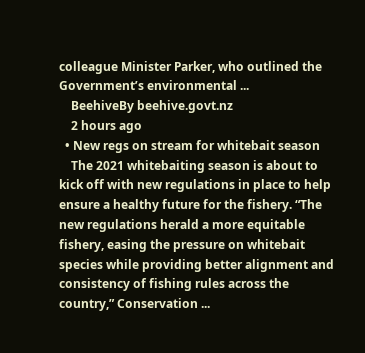colleague Minister Parker, who outlined the Government’s environmental ...
    BeehiveBy beehive.govt.nz
    2 hours ago
  • New regs on stream for whitebait season
    The 2021 whitebaiting season is about to kick off with new regulations in place to help ensure a healthy future for the fishery. “The new regulations herald a more equitable fishery, easing the pressure on whitebait species while providing better alignment and consistency of fishing rules across the country,” Conservation ...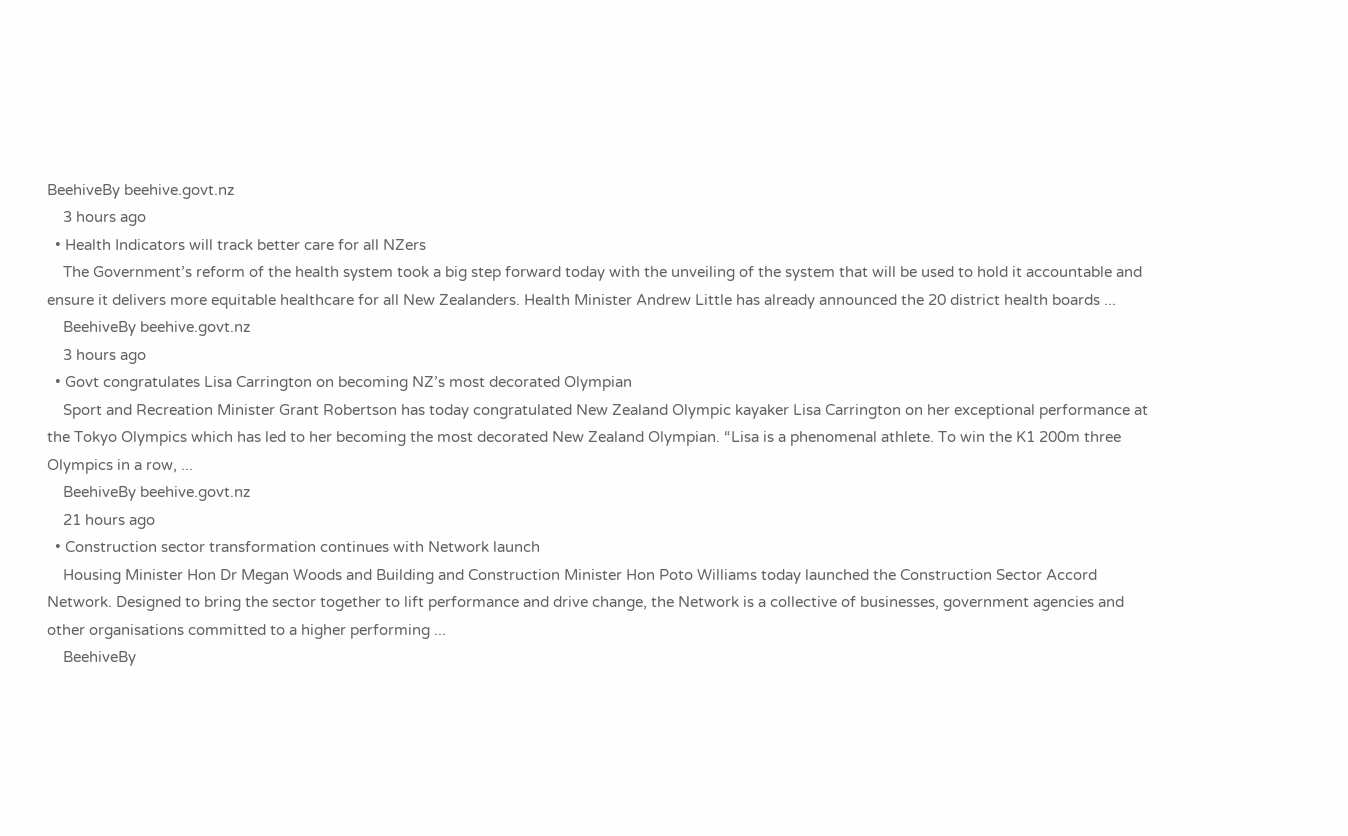BeehiveBy beehive.govt.nz
    3 hours ago
  • Health Indicators will track better care for all NZers
    The Government’s reform of the health system took a big step forward today with the unveiling of the system that will be used to hold it accountable and ensure it delivers more equitable healthcare for all New Zealanders. Health Minister Andrew Little has already announced the 20 district health boards ...
    BeehiveBy beehive.govt.nz
    3 hours ago
  • Govt congratulates Lisa Carrington on becoming NZ’s most decorated Olympian
    Sport and Recreation Minister Grant Robertson has today congratulated New Zealand Olympic kayaker Lisa Carrington on her exceptional performance at the Tokyo Olympics which has led to her becoming the most decorated New Zealand Olympian. “Lisa is a phenomenal athlete. To win the K1 200m three Olympics in a row, ...
    BeehiveBy beehive.govt.nz
    21 hours ago
  • Construction sector transformation continues with Network launch
    Housing Minister Hon Dr Megan Woods and Building and Construction Minister Hon Poto Williams today launched the Construction Sector Accord Network. Designed to bring the sector together to lift performance and drive change, the Network is a collective of businesses, government agencies and other organisations committed to a higher performing ...
    BeehiveBy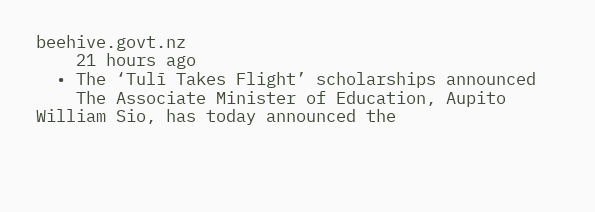beehive.govt.nz
    21 hours ago
  • The ‘Tulī Takes Flight’ scholarships announced
    The Associate Minister of Education, Aupito William Sio, has today announced the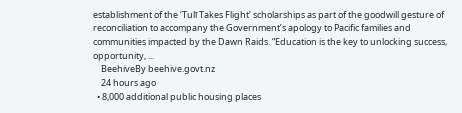establishment of the ‘Tulī Takes Flight’ scholarships as part of the goodwill gesture of reconciliation to accompany the Government’s apology to Pacific families and communities impacted by the Dawn Raids. “Education is the key to unlocking success, opportunity, ...
    BeehiveBy beehive.govt.nz
    24 hours ago
  • 8,000 additional public housing places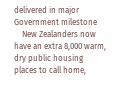delivered in major Government milestone
    New Zealanders now have an extra 8,000 warm, dry public housing places to call home,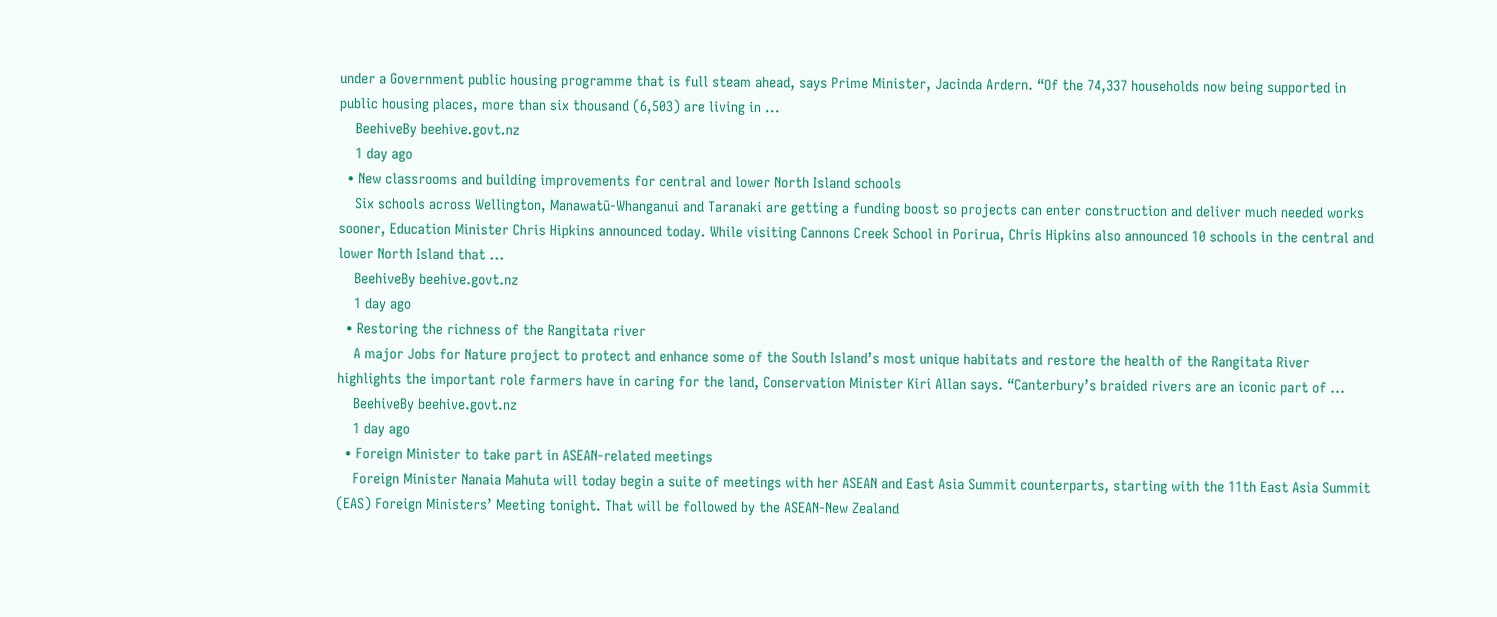under a Government public housing programme that is full steam ahead, says Prime Minister, Jacinda Ardern. “Of the 74,337 households now being supported in public housing places, more than six thousand (6,503) are living in ...
    BeehiveBy beehive.govt.nz
    1 day ago
  • New classrooms and building improvements for central and lower North Island schools
    Six schools across Wellington, Manawatū-Whanganui and Taranaki are getting a funding boost so projects can enter construction and deliver much needed works sooner, Education Minister Chris Hipkins announced today. While visiting Cannons Creek School in Porirua, Chris Hipkins also announced 10 schools in the central and lower North Island that ...
    BeehiveBy beehive.govt.nz
    1 day ago
  • Restoring the richness of the Rangitata river
    A major Jobs for Nature project to protect and enhance some of the South Island’s most unique habitats and restore the health of the Rangitata River highlights the important role farmers have in caring for the land, Conservation Minister Kiri Allan says. “Canterbury’s braided rivers are an iconic part of ...
    BeehiveBy beehive.govt.nz
    1 day ago
  • Foreign Minister to take part in ASEAN-related meetings
    Foreign Minister Nanaia Mahuta will today begin a suite of meetings with her ASEAN and East Asia Summit counterparts, starting with the 11th East Asia Summit (EAS) Foreign Ministers’ Meeting tonight. That will be followed by the ASEAN-New Zealand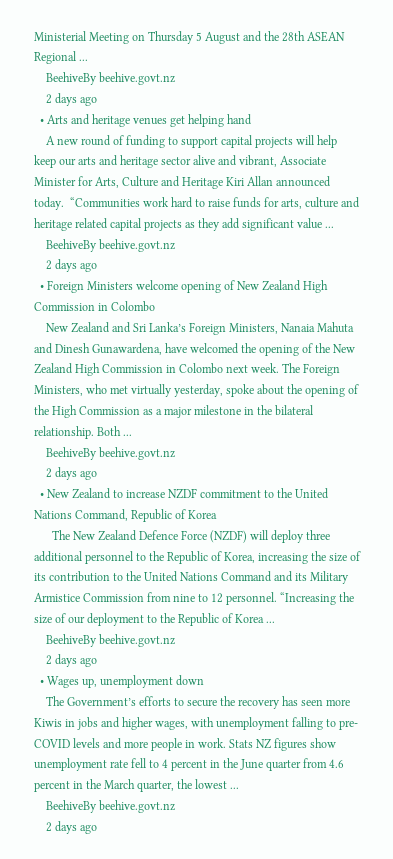Ministerial Meeting on Thursday 5 August and the 28th ASEAN Regional ...
    BeehiveBy beehive.govt.nz
    2 days ago
  • Arts and heritage venues get helping hand
    A new round of funding to support capital projects will help keep our arts and heritage sector alive and vibrant, Associate Minister for Arts, Culture and Heritage Kiri Allan announced today.  “Communities work hard to raise funds for arts, culture and heritage related capital projects as they add significant value ...
    BeehiveBy beehive.govt.nz
    2 days ago
  • Foreign Ministers welcome opening of New Zealand High Commission in Colombo
    New Zealand and Sri Lanka’s Foreign Ministers, Nanaia Mahuta and Dinesh Gunawardena, have welcomed the opening of the New Zealand High Commission in Colombo next week. The Foreign Ministers, who met virtually yesterday, spoke about the opening of the High Commission as a major milestone in the bilateral relationship. Both ...
    BeehiveBy beehive.govt.nz
    2 days ago
  • New Zealand to increase NZDF commitment to the United Nations Command, Republic of Korea
      The New Zealand Defence Force (NZDF) will deploy three additional personnel to the Republic of Korea, increasing the size of its contribution to the United Nations Command and its Military Armistice Commission from nine to 12 personnel. “Increasing the size of our deployment to the Republic of Korea ...
    BeehiveBy beehive.govt.nz
    2 days ago
  • Wages up, unemployment down
    The Government’s efforts to secure the recovery has seen more Kiwis in jobs and higher wages, with unemployment falling to pre-COVID levels and more people in work. Stats NZ figures show unemployment rate fell to 4 percent in the June quarter from 4.6 percent in the March quarter, the lowest ...
    BeehiveBy beehive.govt.nz
    2 days ago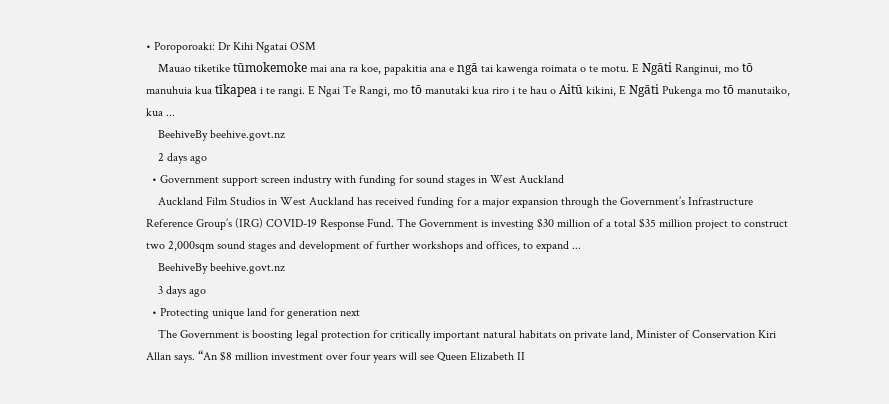• Poroporoaki: Dr Kihi Ngatai OSM
    Mauao tiketike tūmokemoke mai ana ra koe, papakitia ana e ngā tai kawenga roimata o te motu. E Ngāti Ranginui, mo tō manuhuia kua tīkapea i te rangi. E Ngai Te Rangi, mo tō manutaki kua riro i te hau o Aitū kikini, E Ngāti Pukenga mo tō manutaiko, kua ...
    BeehiveBy beehive.govt.nz
    2 days ago
  • Government support screen industry with funding for sound stages in West Auckland
    Auckland Film Studios in West Auckland has received funding for a major expansion through the Government’s Infrastructure Reference Group’s (IRG) COVID-19 Response Fund. The Government is investing $30 million of a total $35 million project to construct two 2,000sqm sound stages and development of further workshops and offices, to expand ...
    BeehiveBy beehive.govt.nz
    3 days ago
  • Protecting unique land for generation next
    The Government is boosting legal protection for critically important natural habitats on private land, Minister of Conservation Kiri Allan says. “An $8 million investment over four years will see Queen Elizabeth II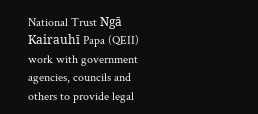National Trust Ngā Kairauhī Papa (QEII) work with government agencies, councils and others to provide legal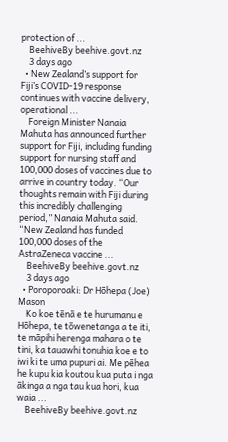protection of ...
    BeehiveBy beehive.govt.nz
    3 days ago
  • New Zealand’s support for Fiji’s COVID-19 response continues with vaccine delivery, operational ...
    Foreign Minister Nanaia Mahuta has announced further support for Fiji, including funding support for nursing staff and 100,000 doses of vaccines due to arrive in country today. “Our thoughts remain with Fiji during this incredibly challenging period,” Nanaia Mahuta said. “New Zealand has funded 100,000 doses of the AstraZeneca vaccine ...
    BeehiveBy beehive.govt.nz
    3 days ago
  • Poroporoaki: Dr Hōhepa (Joe) Mason
    Ko koe tēnā e te hurumanu e Hōhepa, te tōwenetanga a te iti, te māpihi herenga mahara o te tini, ka tauawhi tonuhia koe e to iwi ki te uma pupuri ai. Me pēhea he kupu kia koutou kua puta i nga ākinga a nga tau kua hori, kua waia ...
    BeehiveBy beehive.govt.nz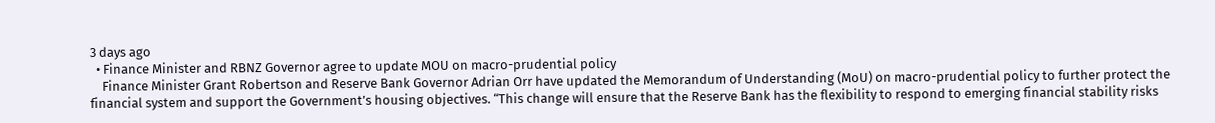3 days ago
  • Finance Minister and RBNZ Governor agree to update MOU on macro-prudential policy
    Finance Minister Grant Robertson and Reserve Bank Governor Adrian Orr have updated the Memorandum of Understanding (MoU) on macro-prudential policy to further protect the financial system and support the Government’s housing objectives. “This change will ensure that the Reserve Bank has the flexibility to respond to emerging financial stability risks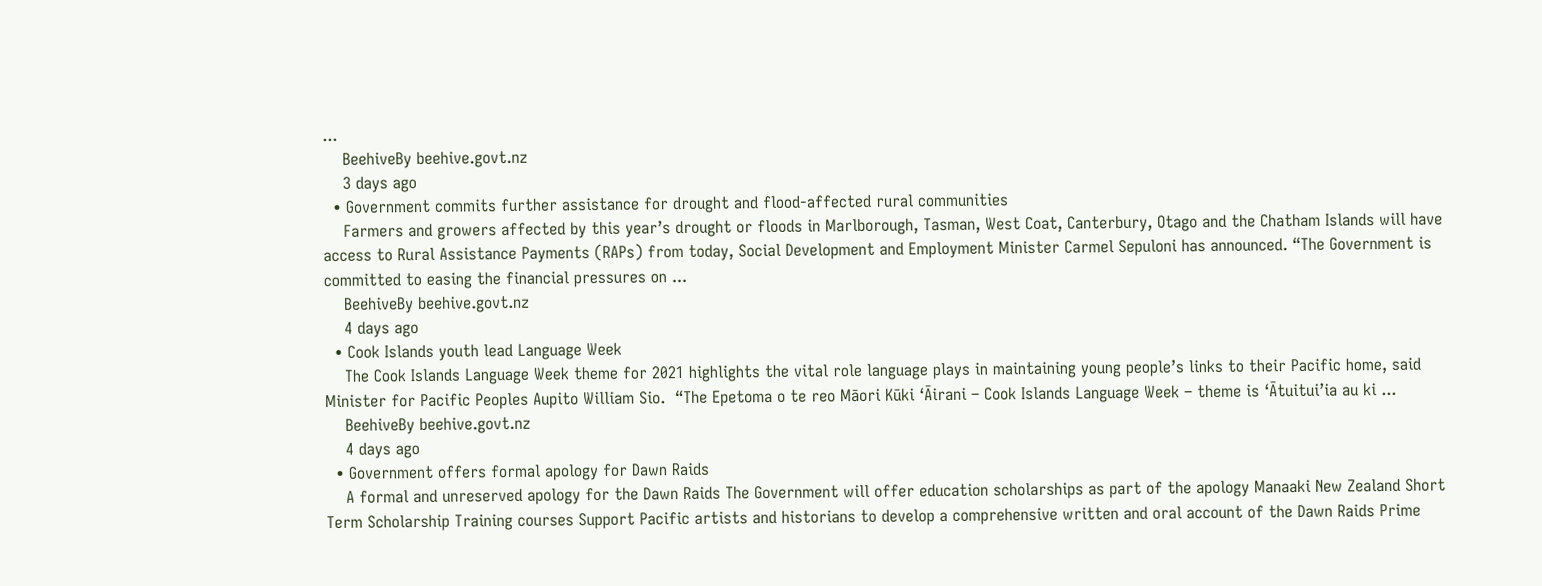...
    BeehiveBy beehive.govt.nz
    3 days ago
  • Government commits further assistance for drought and flood-affected rural communities
    Farmers and growers affected by this year’s drought or floods in Marlborough, Tasman, West Coat, Canterbury, Otago and the Chatham Islands will have access to Rural Assistance Payments (RAPs) from today, Social Development and Employment Minister Carmel Sepuloni has announced. “The Government is committed to easing the financial pressures on ...
    BeehiveBy beehive.govt.nz
    4 days ago
  • Cook Islands youth lead Language Week
    The Cook Islands Language Week theme for 2021 highlights the vital role language plays in maintaining young people’s links to their Pacific home, said Minister for Pacific Peoples Aupito William Sio.  “The Epetoma o te reo Māori Kūki ‘Āirani – Cook Islands Language Week – theme is ‘Ātuitui’ia au ki ...
    BeehiveBy beehive.govt.nz
    4 days ago
  • Government offers formal apology for Dawn Raids
    A formal and unreserved apology for the Dawn Raids The Government will offer education scholarships as part of the apology Manaaki New Zealand Short Term Scholarship Training courses Support Pacific artists and historians to develop a comprehensive written and oral account of the Dawn Raids Prime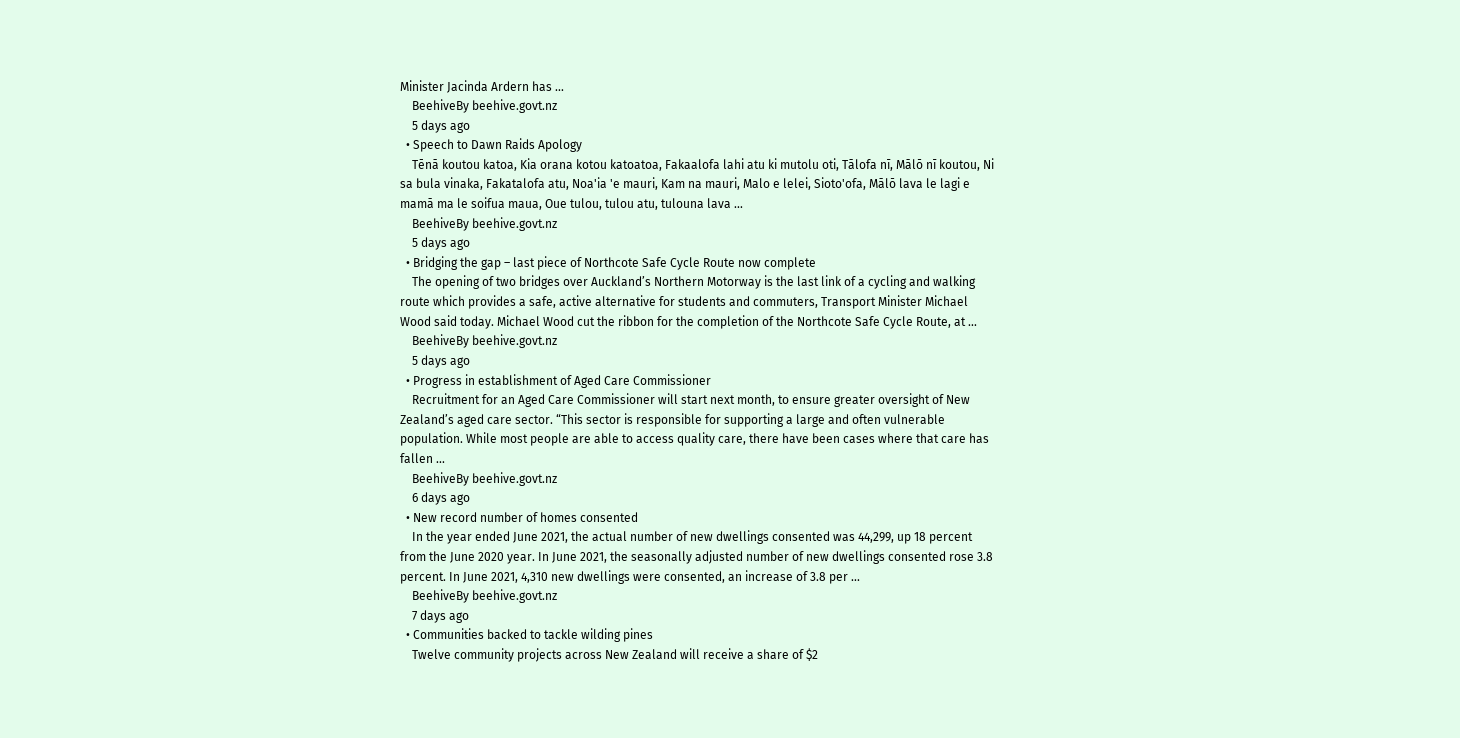Minister Jacinda Ardern has ...
    BeehiveBy beehive.govt.nz
    5 days ago
  • Speech to Dawn Raids Apology
    Tēnā koutou katoa, Kia orana kotou katoatoa, Fakaalofa lahi atu ki mutolu oti, Tālofa nī, Mālō nī koutou, Ni sa bula vinaka, Fakatalofa atu, Noa'ia 'e mauri, Kam na mauri, Malo e lelei, Sioto'ofa, Mālō lava le lagi e mamā ma le soifua maua, Oue tulou, tulou atu, tulouna lava ...
    BeehiveBy beehive.govt.nz
    5 days ago
  • Bridging the gap – last piece of Northcote Safe Cycle Route now complete
    The opening of two bridges over Auckland’s Northern Motorway is the last link of a cycling and walking route which provides a safe, active alternative for students and commuters, Transport Minister Michael Wood said today. Michael Wood cut the ribbon for the completion of the Northcote Safe Cycle Route, at ...
    BeehiveBy beehive.govt.nz
    5 days ago
  • Progress in establishment of Aged Care Commissioner
    Recruitment for an Aged Care Commissioner will start next month, to ensure greater oversight of New Zealand’s aged care sector. “This sector is responsible for supporting a large and often vulnerable population. While most people are able to access quality care, there have been cases where that care has fallen ...
    BeehiveBy beehive.govt.nz
    6 days ago
  • New record number of homes consented
    In the year ended June 2021, the actual number of new dwellings consented was 44,299, up 18 percent from the June 2020 year. In June 2021, the seasonally adjusted number of new dwellings consented rose 3.8 percent. In June 2021, 4,310 new dwellings were consented, an increase of 3.8 per ...
    BeehiveBy beehive.govt.nz
    7 days ago
  • Communities backed to tackle wilding pines
    Twelve community projects across New Zealand will receive a share of $2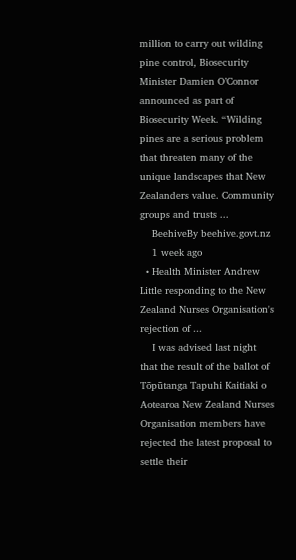million to carry out wilding pine control, Biosecurity Minister Damien O’Connor announced as part of Biosecurity Week. “Wilding pines are a serious problem that threaten many of the unique landscapes that New Zealanders value. Community groups and trusts ...
    BeehiveBy beehive.govt.nz
    1 week ago
  • Health Minister Andrew Little responding to the New Zealand Nurses Organisation's rejection of ...
    I was advised last night that the result of the ballot of Tōpūtanga Tapuhi Kaitiaki o Aotearoa New Zealand Nurses Organisation members have rejected the latest proposal to settle their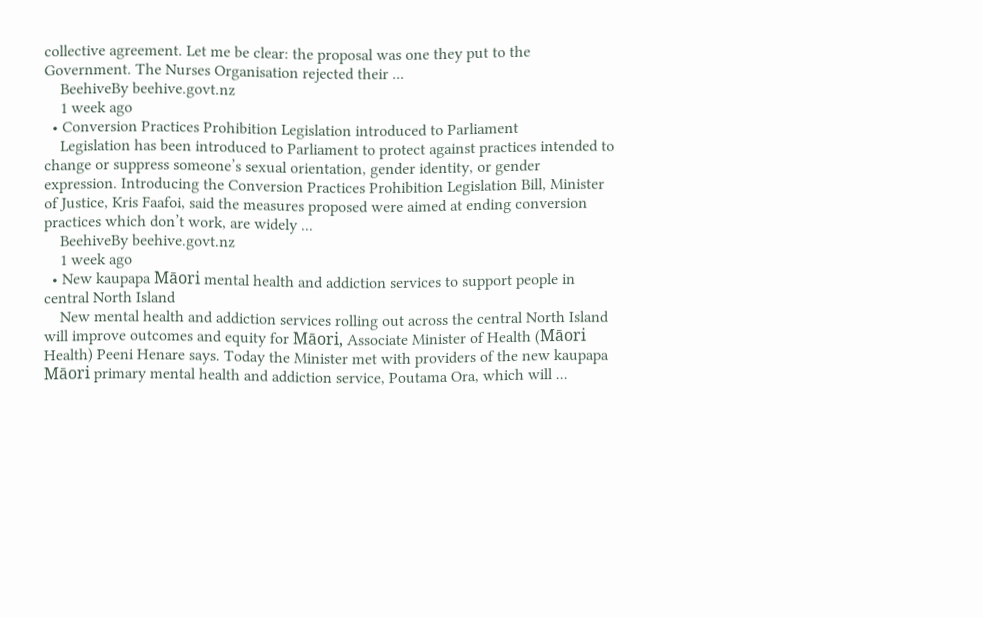collective agreement. Let me be clear: the proposal was one they put to the Government. The Nurses Organisation rejected their ...
    BeehiveBy beehive.govt.nz
    1 week ago
  • Conversion Practices Prohibition Legislation introduced to Parliament
    Legislation has been introduced to Parliament to protect against practices intended to change or suppress someone’s sexual orientation, gender identity, or gender expression. Introducing the Conversion Practices Prohibition Legislation Bill, Minister of Justice, Kris Faafoi, said the measures proposed were aimed at ending conversion practices which don’t work, are widely ...
    BeehiveBy beehive.govt.nz
    1 week ago
  • New kaupapa Māori mental health and addiction services to support people in central North Island
    New mental health and addiction services rolling out across the central North Island will improve outcomes and equity for Māori, Associate Minister of Health (Māori Health) Peeni Henare says. Today the Minister met with providers of the new kaupapa Māori primary mental health and addiction service, Poutama Ora, which will ...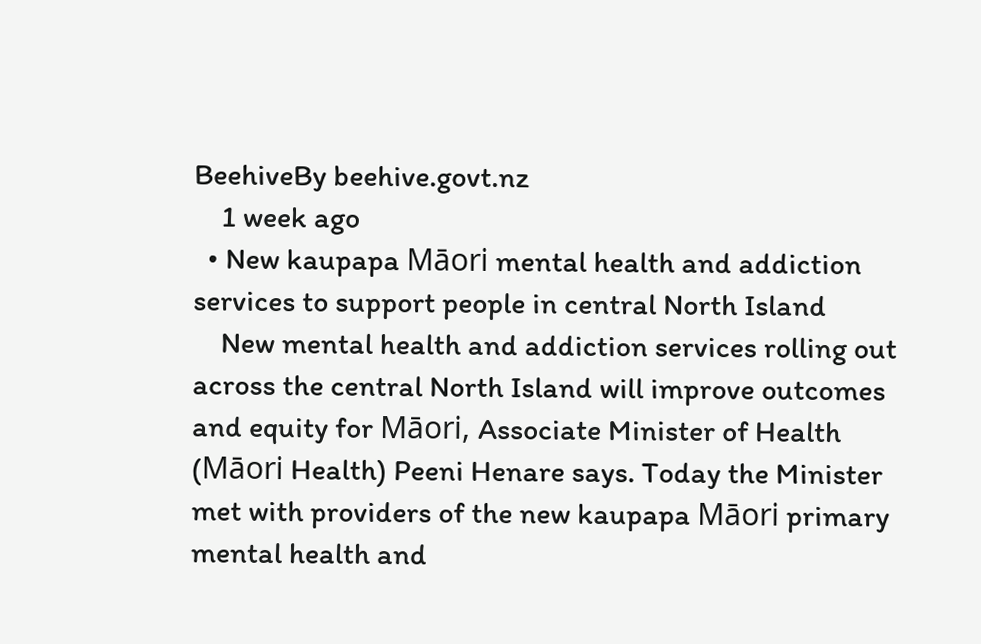BeehiveBy beehive.govt.nz
    1 week ago
  • New kaupapa Māori mental health and addiction services to support people in central North Island
    New mental health and addiction services rolling out across the central North Island will improve outcomes and equity for Māori, Associate Minister of Health (Māori Health) Peeni Henare says. Today the Minister met with providers of the new kaupapa Māori primary mental health and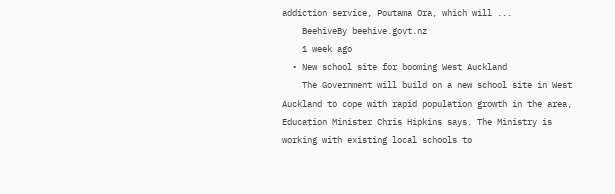addiction service, Poutama Ora, which will ...
    BeehiveBy beehive.govt.nz
    1 week ago
  • New school site for booming West Auckland
    The Government will build on a new school site in West Auckland to cope with rapid population growth in the area, Education Minister Chris Hipkins says. The Ministry is working with existing local schools to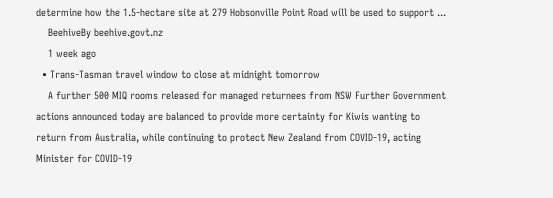determine how the 1.5-hectare site at 279 Hobsonville Point Road will be used to support ...
    BeehiveBy beehive.govt.nz
    1 week ago
  • Trans-Tasman travel window to close at midnight tomorrow
    A further 500 MIQ rooms released for managed returnees from NSW Further Government actions announced today are balanced to provide more certainty for Kiwis wanting to return from Australia, while continuing to protect New Zealand from COVID-19, acting Minister for COVID-19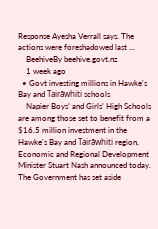Response Ayesha Verrall says. The actions were foreshadowed last ...
    BeehiveBy beehive.govt.nz
    1 week ago
  • Govt investing millions in Hawke's Bay and Tairāwhiti schools
    Napier Boys’ and Girls’ High Schools are among those set to benefit from a $16.5 million investment in the Hawke's Bay and Tairāwhiti region, Economic and Regional Development Minister Stuart Nash announced today. The Government has set aside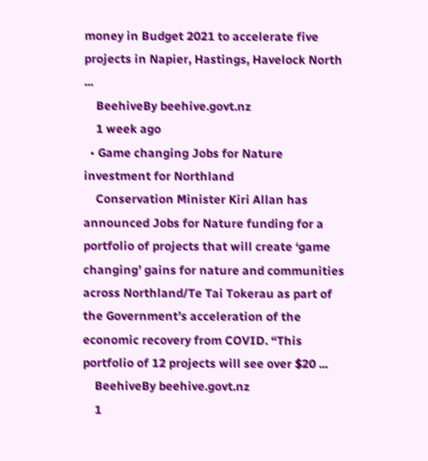money in Budget 2021 to accelerate five projects in Napier, Hastings, Havelock North ...
    BeehiveBy beehive.govt.nz
    1 week ago
  • Game changing Jobs for Nature investment for Northland
    Conservation Minister Kiri Allan has announced Jobs for Nature funding for a portfolio of projects that will create ‘game changing’ gains for nature and communities across Northland/Te Tai Tokerau as part of the Government’s acceleration of the economic recovery from COVID. “This portfolio of 12 projects will see over $20 ...
    BeehiveBy beehive.govt.nz
    1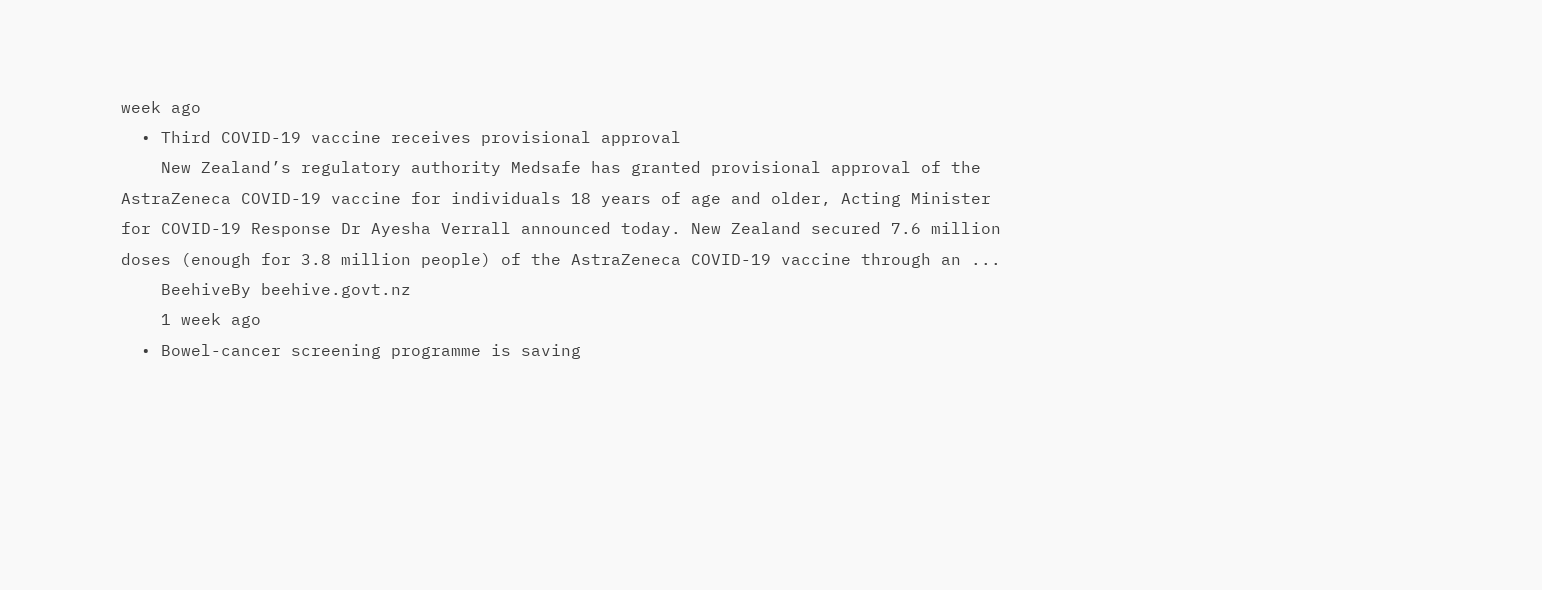week ago
  • Third COVID-19 vaccine receives provisional approval
    New Zealand’s regulatory authority Medsafe has granted provisional approval of the AstraZeneca COVID-19 vaccine for individuals 18 years of age and older, Acting Minister for COVID-19 Response Dr Ayesha Verrall announced today. New Zealand secured 7.6 million doses (enough for 3.8 million people) of the AstraZeneca COVID-19 vaccine through an ...
    BeehiveBy beehive.govt.nz
    1 week ago
  • Bowel-cancer screening programme is saving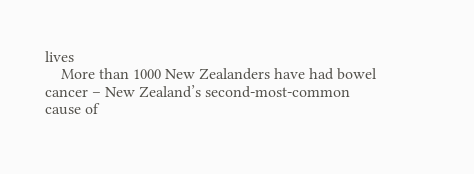lives
    More than 1000 New Zealanders have had bowel cancer – New Zealand’s second-most-common cause of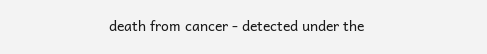death from cancer - detected under the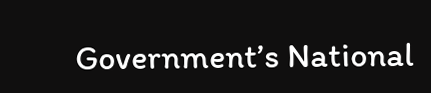Government’s National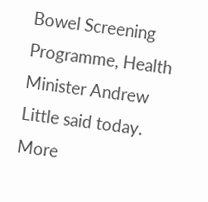Bowel Screening Programme, Health Minister Andrew Little said today. More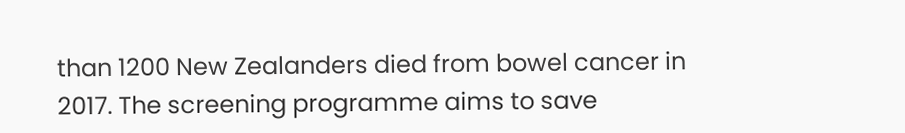than 1200 New Zealanders died from bowel cancer in 2017. The screening programme aims to save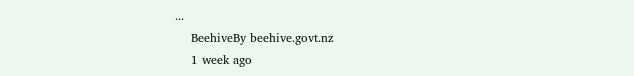...
    BeehiveBy beehive.govt.nz
    1 week ago